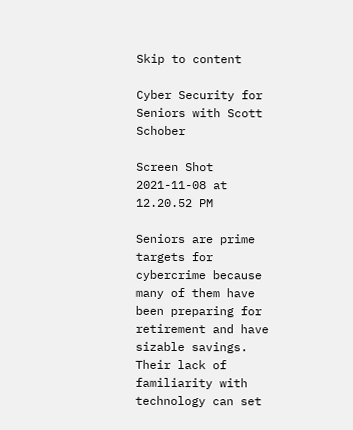Skip to content

Cyber Security for Seniors with Scott Schober

Screen Shot 2021-11-08 at 12.20.52 PM

Seniors are prime targets for cybercrime because many of them have been preparing for retirement and have sizable savings. Their lack of familiarity with technology can set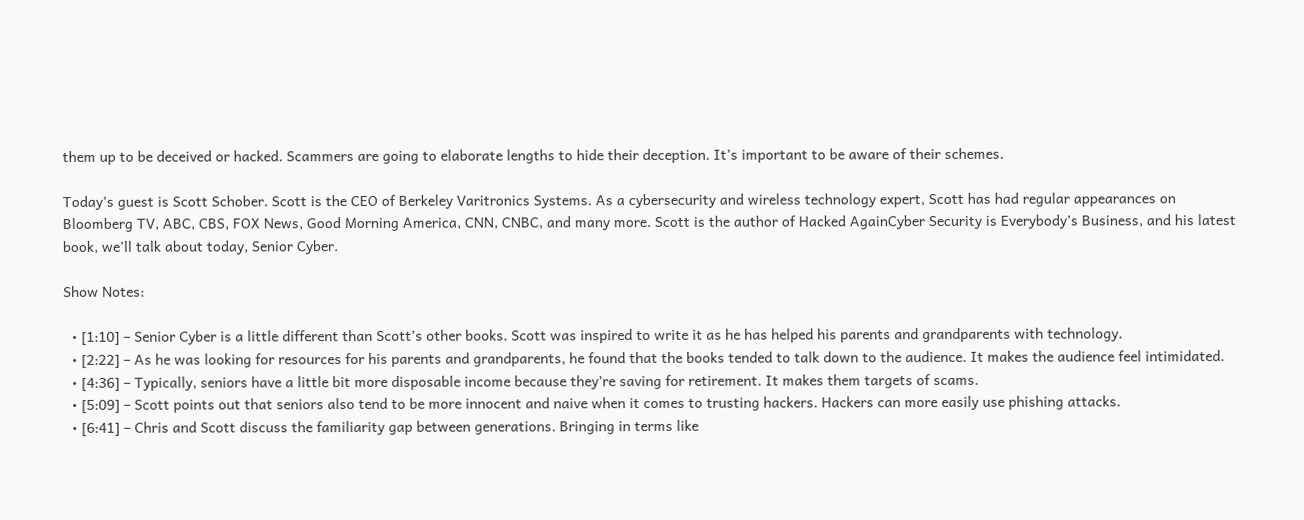them up to be deceived or hacked. Scammers are going to elaborate lengths to hide their deception. It’s important to be aware of their schemes.

Today’s guest is Scott Schober. Scott is the CEO of Berkeley Varitronics Systems. As a cybersecurity and wireless technology expert, Scott has had regular appearances on Bloomberg TV, ABC, CBS, FOX News, Good Morning America, CNN, CNBC, and many more. Scott is the author of Hacked AgainCyber Security is Everybody’s Business, and his latest book, we’ll talk about today, Senior Cyber.

Show Notes:

  • [1:10] – Senior Cyber is a little different than Scott’s other books. Scott was inspired to write it as he has helped his parents and grandparents with technology.
  • [2:22] – As he was looking for resources for his parents and grandparents, he found that the books tended to talk down to the audience. It makes the audience feel intimidated.
  • [4:36] – Typically, seniors have a little bit more disposable income because they’re saving for retirement. It makes them targets of scams.
  • [5:09] – Scott points out that seniors also tend to be more innocent and naive when it comes to trusting hackers. Hackers can more easily use phishing attacks.
  • [6:41] – Chris and Scott discuss the familiarity gap between generations. Bringing in terms like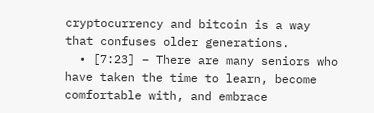cryptocurrency and bitcoin is a way that confuses older generations.
  • [7:23] – There are many seniors who have taken the time to learn, become comfortable with, and embrace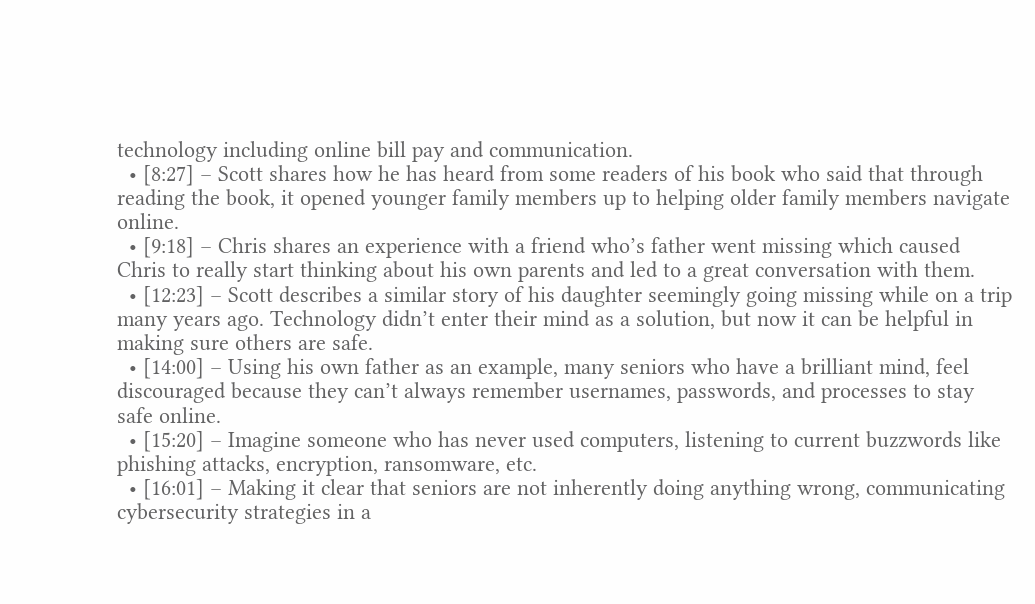technology including online bill pay and communication.
  • [8:27] – Scott shares how he has heard from some readers of his book who said that through reading the book, it opened younger family members up to helping older family members navigate online.
  • [9:18] – Chris shares an experience with a friend who’s father went missing which caused Chris to really start thinking about his own parents and led to a great conversation with them.
  • [12:23] – Scott describes a similar story of his daughter seemingly going missing while on a trip many years ago. Technology didn’t enter their mind as a solution, but now it can be helpful in making sure others are safe.
  • [14:00] – Using his own father as an example, many seniors who have a brilliant mind, feel discouraged because they can’t always remember usernames, passwords, and processes to stay safe online.
  • [15:20] – Imagine someone who has never used computers, listening to current buzzwords like phishing attacks, encryption, ransomware, etc.
  • [16:01] – Making it clear that seniors are not inherently doing anything wrong, communicating cybersecurity strategies in a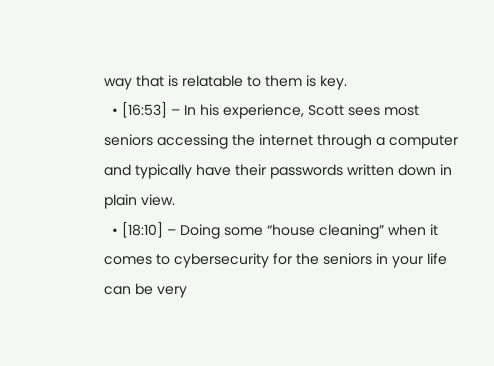way that is relatable to them is key.
  • [16:53] – In his experience, Scott sees most seniors accessing the internet through a computer and typically have their passwords written down in plain view.
  • [18:10] – Doing some “house cleaning” when it comes to cybersecurity for the seniors in your life can be very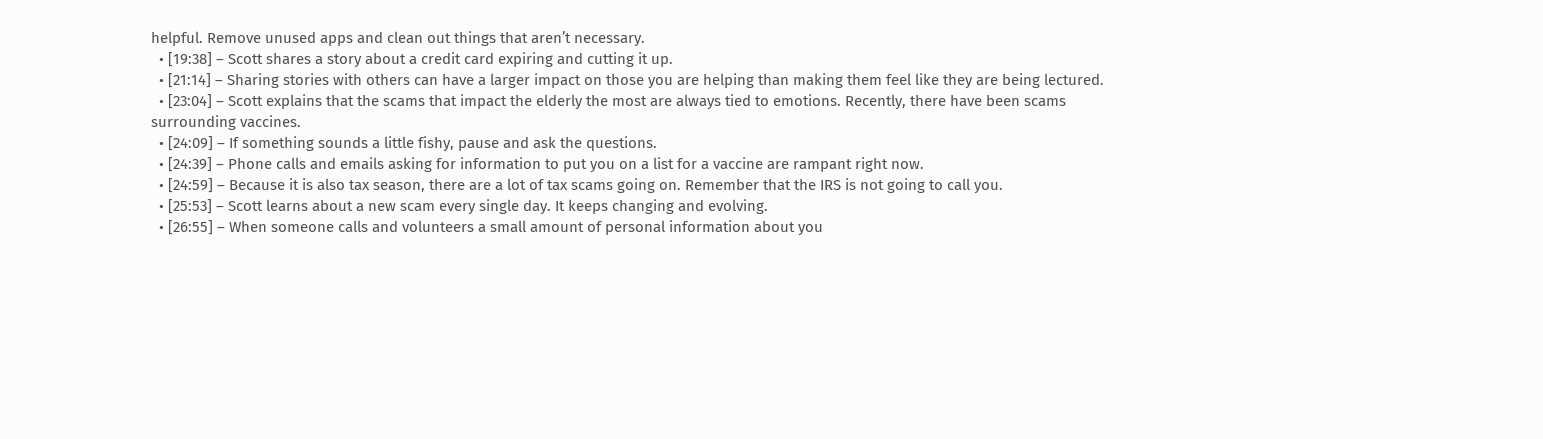helpful. Remove unused apps and clean out things that aren’t necessary.
  • [19:38] – Scott shares a story about a credit card expiring and cutting it up.
  • [21:14] – Sharing stories with others can have a larger impact on those you are helping than making them feel like they are being lectured.
  • [23:04] – Scott explains that the scams that impact the elderly the most are always tied to emotions. Recently, there have been scams surrounding vaccines.
  • [24:09] – If something sounds a little fishy, pause and ask the questions.
  • [24:39] – Phone calls and emails asking for information to put you on a list for a vaccine are rampant right now.
  • [24:59] – Because it is also tax season, there are a lot of tax scams going on. Remember that the IRS is not going to call you.
  • [25:53] – Scott learns about a new scam every single day. It keeps changing and evolving.
  • [26:55] – When someone calls and volunteers a small amount of personal information about you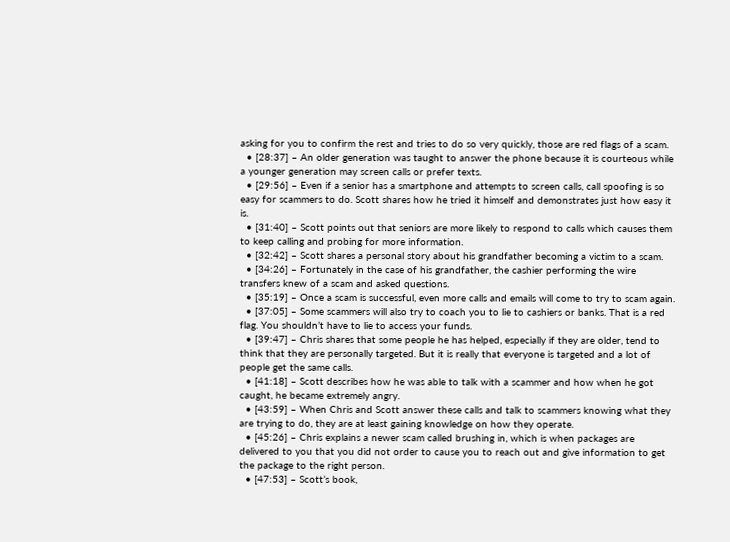asking for you to confirm the rest and tries to do so very quickly, those are red flags of a scam.
  • [28:37] – An older generation was taught to answer the phone because it is courteous while a younger generation may screen calls or prefer texts.
  • [29:56] – Even if a senior has a smartphone and attempts to screen calls, call spoofing is so easy for scammers to do. Scott shares how he tried it himself and demonstrates just how easy it is.
  • [31:40] – Scott points out that seniors are more likely to respond to calls which causes them to keep calling and probing for more information.
  • [32:42] – Scott shares a personal story about his grandfather becoming a victim to a scam.
  • [34:26] – Fortunately in the case of his grandfather, the cashier performing the wire transfers knew of a scam and asked questions.
  • [35:19] – Once a scam is successful, even more calls and emails will come to try to scam again.
  • [37:05] – Some scammers will also try to coach you to lie to cashiers or banks. That is a red flag. You shouldn’t have to lie to access your funds.
  • [39:47] – Chris shares that some people he has helped, especially if they are older, tend to think that they are personally targeted. But it is really that everyone is targeted and a lot of people get the same calls.
  • [41:18] – Scott describes how he was able to talk with a scammer and how when he got caught, he became extremely angry.
  • [43:59] – When Chris and Scott answer these calls and talk to scammers knowing what they are trying to do, they are at least gaining knowledge on how they operate.
  • [45:26] – Chris explains a newer scam called brushing in, which is when packages are delivered to you that you did not order to cause you to reach out and give information to get the package to the right person.
  • [47:53] – Scott’s book,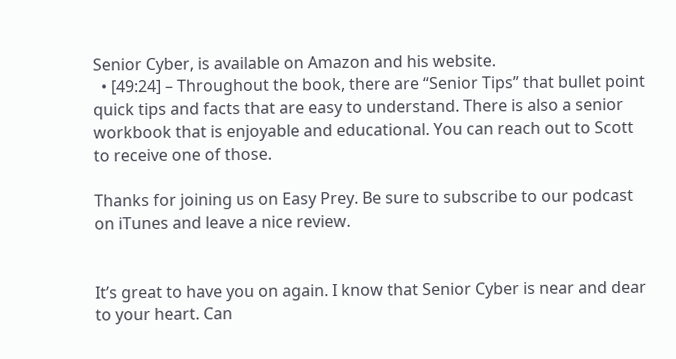Senior Cyber, is available on Amazon and his website.
  • [49:24] – Throughout the book, there are “Senior Tips” that bullet point quick tips and facts that are easy to understand. There is also a senior workbook that is enjoyable and educational. You can reach out to Scott to receive one of those.

Thanks for joining us on Easy Prey. Be sure to subscribe to our podcast on iTunes and leave a nice review.


It’s great to have you on again. I know that Senior Cyber is near and dear to your heart. Can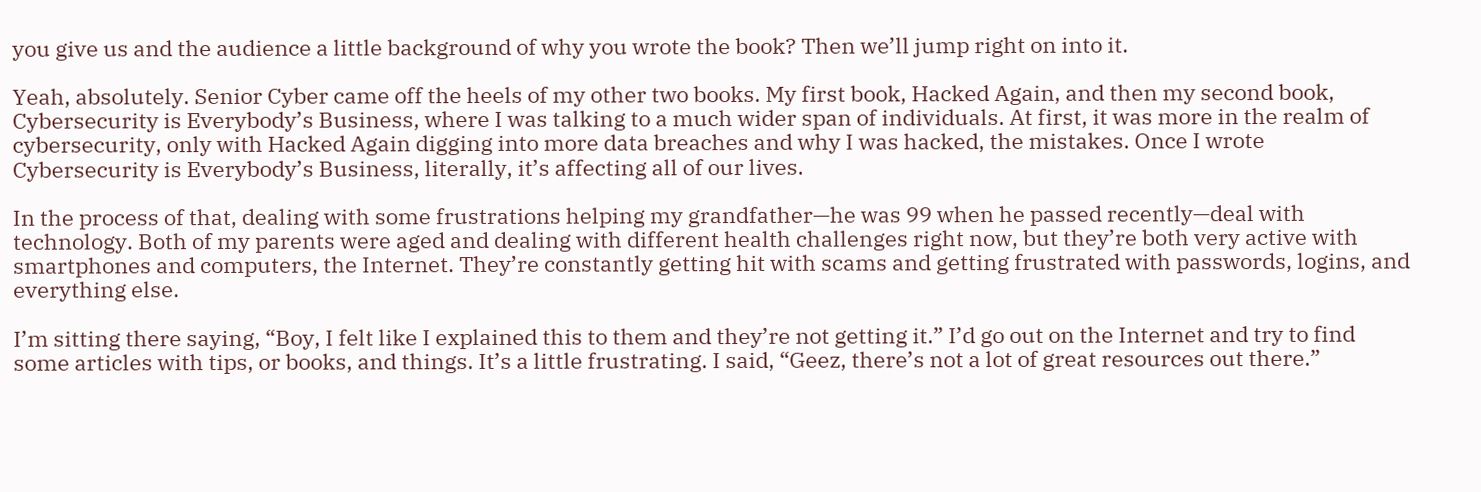you give us and the audience a little background of why you wrote the book? Then we’ll jump right on into it.

Yeah, absolutely. Senior Cyber came off the heels of my other two books. My first book, Hacked Again, and then my second book, Cybersecurity is Everybody’s Business, where I was talking to a much wider span of individuals. At first, it was more in the realm of cybersecurity, only with Hacked Again digging into more data breaches and why I was hacked, the mistakes. Once I wrote Cybersecurity is Everybody’s Business, literally, it’s affecting all of our lives.

In the process of that, dealing with some frustrations helping my grandfather—he was 99 when he passed recently—deal with technology. Both of my parents were aged and dealing with different health challenges right now, but they’re both very active with smartphones and computers, the Internet. They’re constantly getting hit with scams and getting frustrated with passwords, logins, and everything else.

I’m sitting there saying, “Boy, I felt like I explained this to them and they’re not getting it.” I’d go out on the Internet and try to find some articles with tips, or books, and things. It’s a little frustrating. I said, “Geez, there’s not a lot of great resources out there.”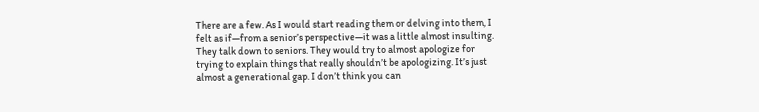There are a few. As I would start reading them or delving into them, I felt as if—from a senior’s perspective—it was a little almost insulting. They talk down to seniors. They would try to almost apologize for trying to explain things that really shouldn’t be apologizing. It’s just almost a generational gap. I don’t think you can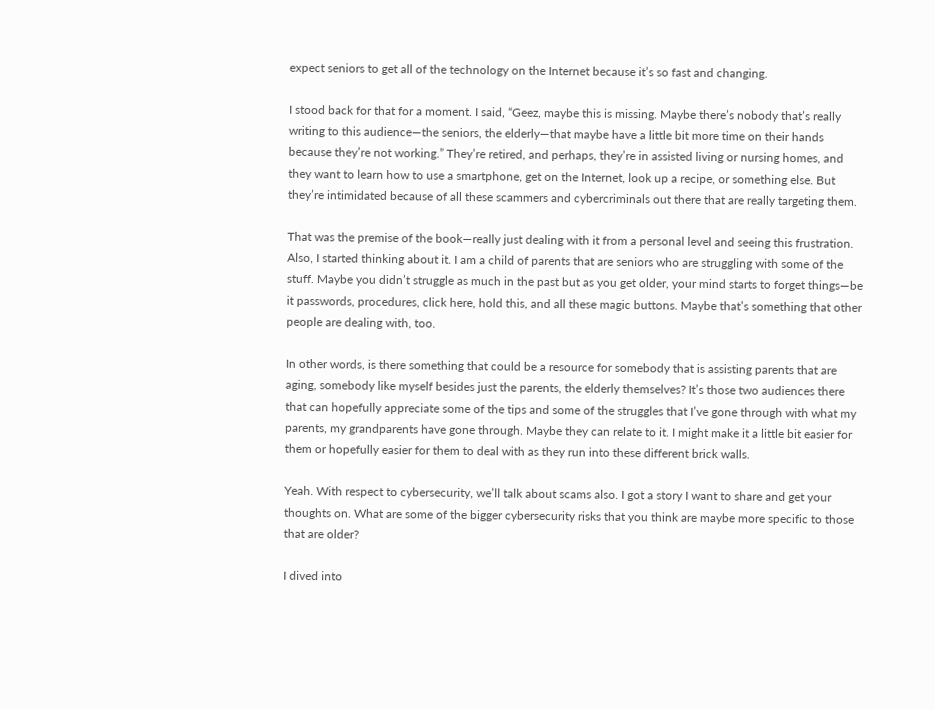expect seniors to get all of the technology on the Internet because it’s so fast and changing.

I stood back for that for a moment. I said, “Geez, maybe this is missing. Maybe there’s nobody that’s really writing to this audience—the seniors, the elderly—that maybe have a little bit more time on their hands because they’re not working.” They’re retired, and perhaps, they’re in assisted living or nursing homes, and they want to learn how to use a smartphone, get on the Internet, look up a recipe, or something else. But they’re intimidated because of all these scammers and cybercriminals out there that are really targeting them.

That was the premise of the book—really just dealing with it from a personal level and seeing this frustration. Also, I started thinking about it. I am a child of parents that are seniors who are struggling with some of the stuff. Maybe you didn’t struggle as much in the past but as you get older, your mind starts to forget things—be it passwords, procedures, click here, hold this, and all these magic buttons. Maybe that’s something that other people are dealing with, too.

In other words, is there something that could be a resource for somebody that is assisting parents that are aging, somebody like myself besides just the parents, the elderly themselves? It’s those two audiences there that can hopefully appreciate some of the tips and some of the struggles that I’ve gone through with what my parents, my grandparents have gone through. Maybe they can relate to it. I might make it a little bit easier for them or hopefully easier for them to deal with as they run into these different brick walls.

Yeah. With respect to cybersecurity, we’ll talk about scams also. I got a story I want to share and get your thoughts on. What are some of the bigger cybersecurity risks that you think are maybe more specific to those that are older?

I dived into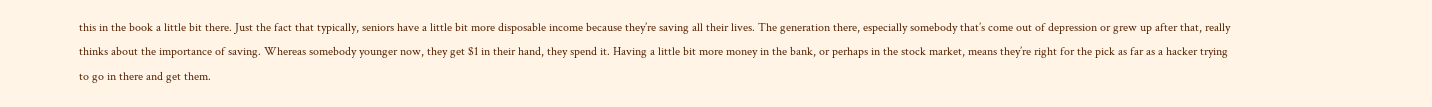this in the book a little bit there. Just the fact that typically, seniors have a little bit more disposable income because they’re saving all their lives. The generation there, especially somebody that’s come out of depression or grew up after that, really thinks about the importance of saving. Whereas somebody younger now, they get $1 in their hand, they spend it. Having a little bit more money in the bank, or perhaps in the stock market, means they’re right for the pick as far as a hacker trying to go in there and get them.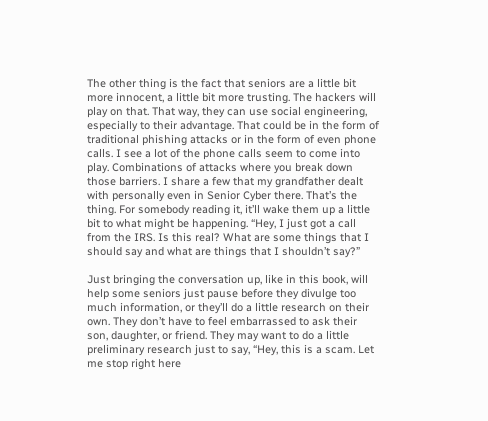The other thing is the fact that seniors are a little bit more innocent, a little bit more trusting. The hackers will play on that. That way, they can use social engineering, especially to their advantage. That could be in the form of traditional phishing attacks or in the form of even phone calls. I see a lot of the phone calls seem to come into play. Combinations of attacks where you break down those barriers. I share a few that my grandfather dealt with personally even in Senior Cyber there. That’s the thing. For somebody reading it, it’ll wake them up a little bit to what might be happening. “Hey, I just got a call from the IRS. Is this real? What are some things that I should say and what are things that I shouldn’t say?”

Just bringing the conversation up, like in this book, will help some seniors just pause before they divulge too much information, or they’ll do a little research on their own. They don’t have to feel embarrassed to ask their son, daughter, or friend. They may want to do a little preliminary research just to say, “Hey, this is a scam. Let me stop right here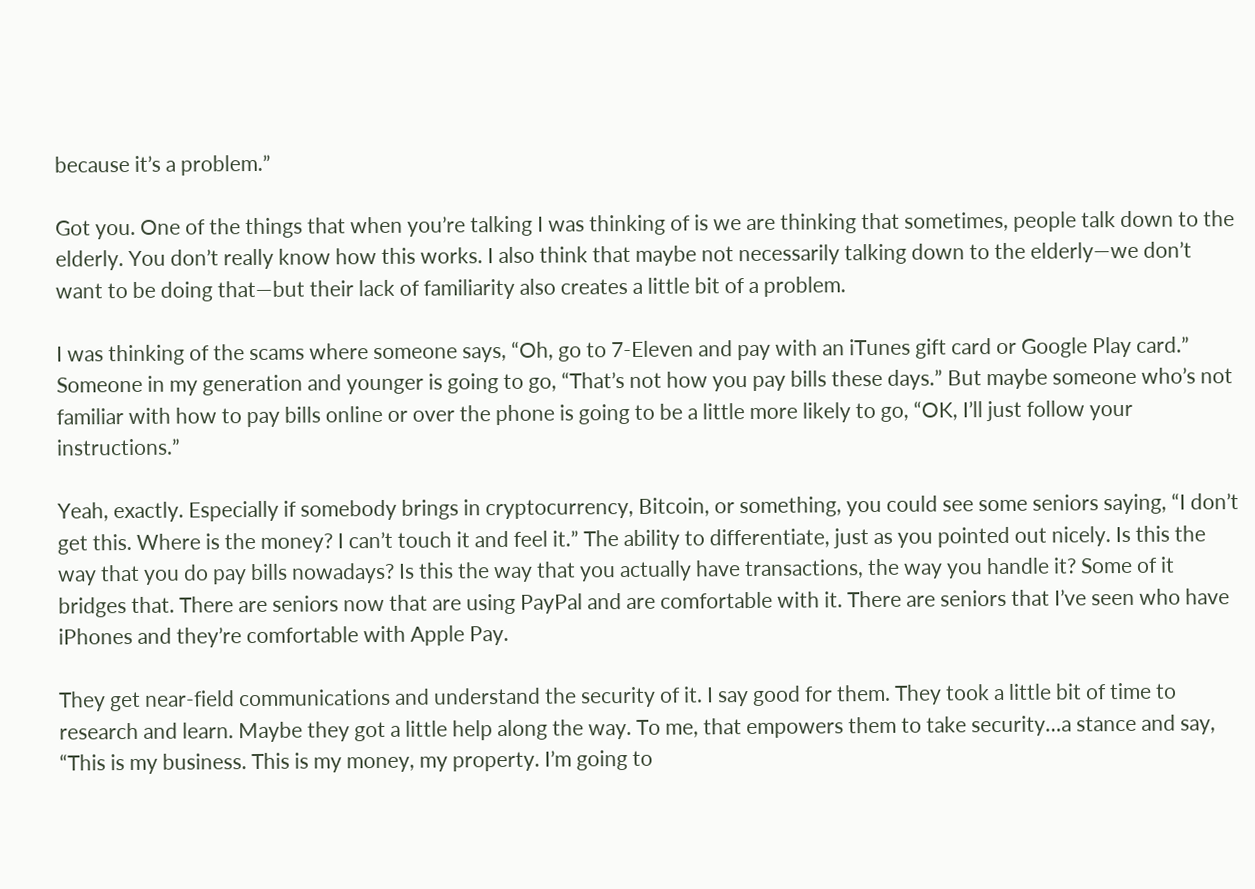because it’s a problem.”

Got you. One of the things that when you’re talking I was thinking of is we are thinking that sometimes, people talk down to the elderly. You don’t really know how this works. I also think that maybe not necessarily talking down to the elderly—we don’t want to be doing that—but their lack of familiarity also creates a little bit of a problem.

I was thinking of the scams where someone says, “Oh, go to 7-Eleven and pay with an iTunes gift card or Google Play card.” Someone in my generation and younger is going to go, “That’s not how you pay bills these days.” But maybe someone who’s not familiar with how to pay bills online or over the phone is going to be a little more likely to go, “OK, I’ll just follow your instructions.”

Yeah, exactly. Especially if somebody brings in cryptocurrency, Bitcoin, or something, you could see some seniors saying, “I don’t get this. Where is the money? I can’t touch it and feel it.” The ability to differentiate, just as you pointed out nicely. Is this the way that you do pay bills nowadays? Is this the way that you actually have transactions, the way you handle it? Some of it bridges that. There are seniors now that are using PayPal and are comfortable with it. There are seniors that I’ve seen who have iPhones and they’re comfortable with Apple Pay.

They get near-field communications and understand the security of it. I say good for them. They took a little bit of time to research and learn. Maybe they got a little help along the way. To me, that empowers them to take security…a stance and say, “This is my business. This is my money, my property. I’m going to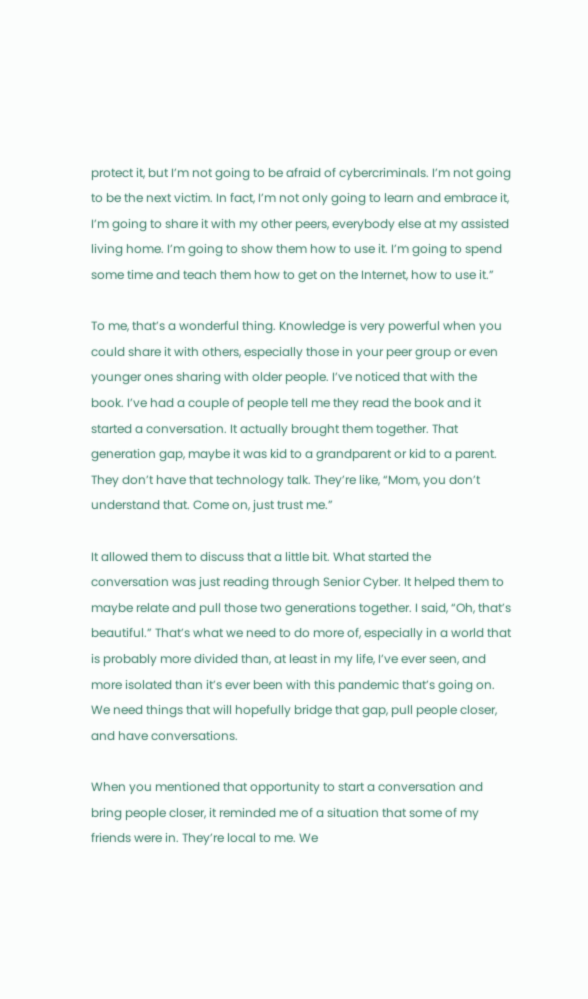protect it, but I’m not going to be afraid of cybercriminals. I’m not going to be the next victim. In fact, I’m not only going to learn and embrace it, I’m going to share it with my other peers, everybody else at my assisted living home. I’m going to show them how to use it. I’m going to spend some time and teach them how to get on the Internet, how to use it.”

To me, that’s a wonderful thing. Knowledge is very powerful when you could share it with others, especially those in your peer group or even younger ones sharing with older people. I’ve noticed that with the book. I’ve had a couple of people tell me they read the book and it started a conversation. It actually brought them together. That generation gap, maybe it was kid to a grandparent or kid to a parent. They don’t have that technology talk. They’re like, “Mom, you don’t understand that. Come on, just trust me.”

It allowed them to discuss that a little bit. What started the conversation was just reading through Senior Cyber. It helped them to maybe relate and pull those two generations together. I said, “Oh, that’s beautiful.” That’s what we need to do more of, especially in a world that is probably more divided than, at least in my life, I’ve ever seen, and more isolated than it’s ever been with this pandemic that’s going on. We need things that will hopefully bridge that gap, pull people closer, and have conversations.

When you mentioned that opportunity to start a conversation and bring people closer, it reminded me of a situation that some of my friends were in. They’re local to me. We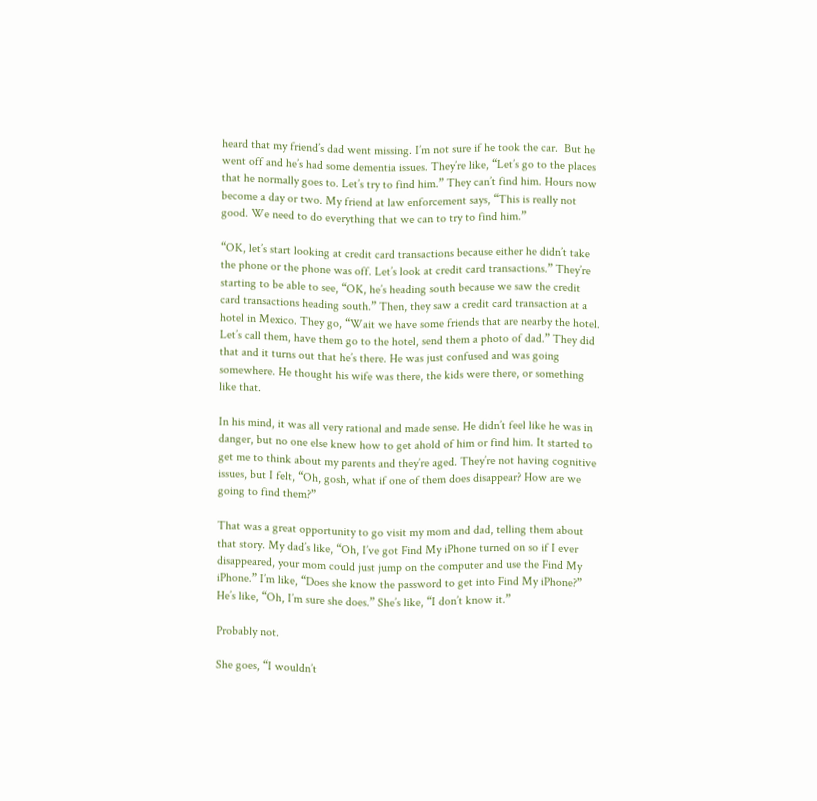heard that my friend’s dad went missing. I’m not sure if he took the car.  But he went off and he’s had some dementia issues. They’re like, “Let’s go to the places that he normally goes to. Let’s try to find him.” They can’t find him. Hours now become a day or two. My friend at law enforcement says, “This is really not good. We need to do everything that we can to try to find him.”

“OK, let’s start looking at credit card transactions because either he didn’t take the phone or the phone was off. Let’s look at credit card transactions.” They’re starting to be able to see, “OK, he’s heading south because we saw the credit card transactions heading south.” Then, they saw a credit card transaction at a hotel in Mexico. They go, “Wait we have some friends that are nearby the hotel. Let’s call them, have them go to the hotel, send them a photo of dad.” They did that and it turns out that he’s there. He was just confused and was going somewhere. He thought his wife was there, the kids were there, or something like that.

In his mind, it was all very rational and made sense. He didn’t feel like he was in danger, but no one else knew how to get ahold of him or find him. It started to get me to think about my parents and they’re aged. They’re not having cognitive issues, but I felt, “Oh, gosh, what if one of them does disappear? How are we going to find them?”

That was a great opportunity to go visit my mom and dad, telling them about that story. My dad’s like, “Oh, I’ve got Find My iPhone turned on so if I ever disappeared, your mom could just jump on the computer and use the Find My iPhone.” I’m like, “Does she know the password to get into Find My iPhone?” He’s like, “Oh, I’m sure she does.” She’s like, “I don’t know it.”

Probably not.

She goes, “I wouldn’t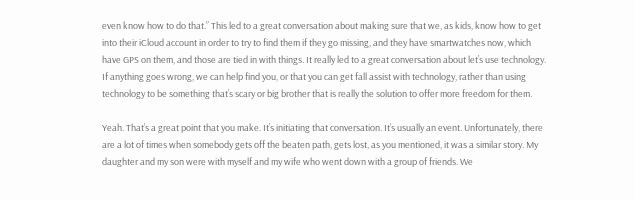even know how to do that.” This led to a great conversation about making sure that we, as kids, know how to get into their iCloud account in order to try to find them if they go missing, and they have smartwatches now, which have GPS on them, and those are tied in with things. It really led to a great conversation about let’s use technology. If anything goes wrong, we can help find you, or that you can get fall assist with technology, rather than using technology to be something that’s scary or big brother that is really the solution to offer more freedom for them.

Yeah. That’s a great point that you make. It’s initiating that conversation. It’s usually an event. Unfortunately, there are a lot of times when somebody gets off the beaten path, gets lost, as you mentioned, it was a similar story. My daughter and my son were with myself and my wife who went down with a group of friends. We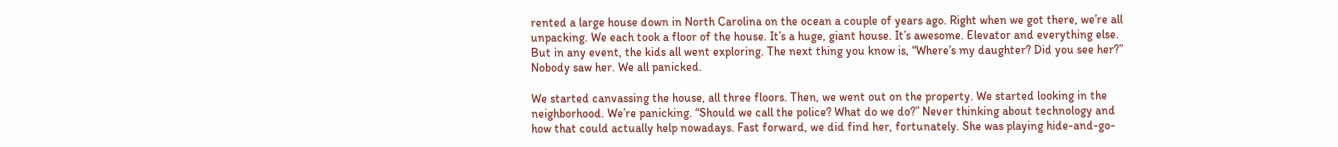rented a large house down in North Carolina on the ocean a couple of years ago. Right when we got there, we’re all unpacking. We each took a floor of the house. It’s a huge, giant house. It’s awesome. Elevator and everything else. But in any event, the kids all went exploring. The next thing you know is, “Where’s my daughter? Did you see her?” Nobody saw her. We all panicked.

We started canvassing the house, all three floors. Then, we went out on the property. We started looking in the neighborhood. We’re panicking. “Should we call the police? What do we do?” Never thinking about technology and how that could actually help nowadays. Fast forward, we did find her, fortunately. She was playing hide-and-go-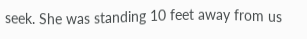seek. She was standing 10 feet away from us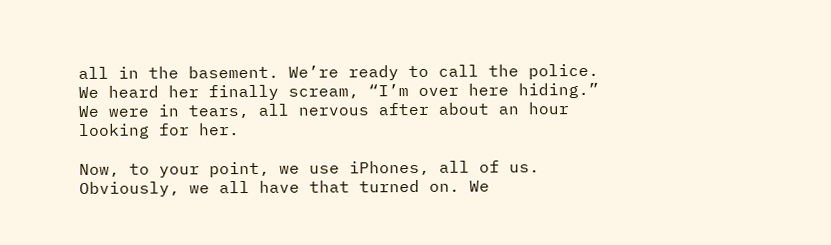all in the basement. We’re ready to call the police. We heard her finally scream, “I’m over here hiding.” We were in tears, all nervous after about an hour looking for her.

Now, to your point, we use iPhones, all of us. Obviously, we all have that turned on. We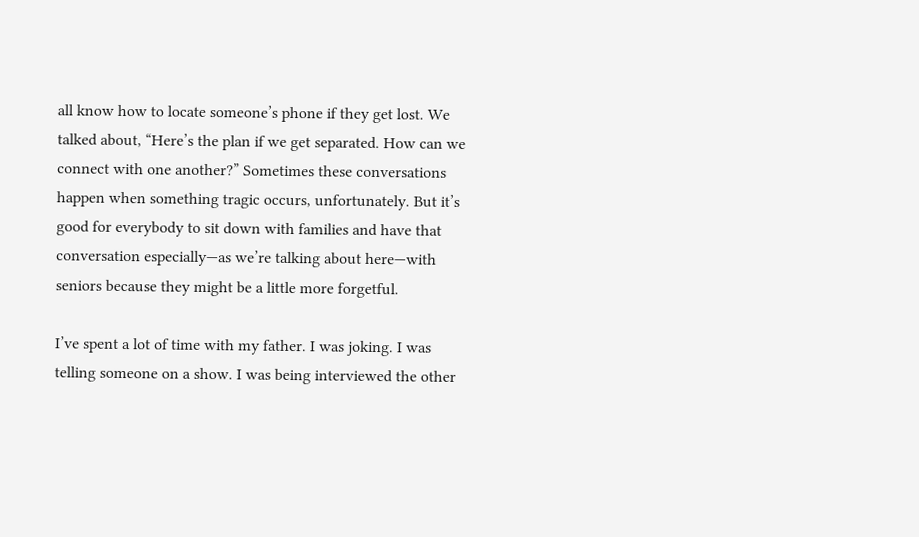all know how to locate someone’s phone if they get lost. We talked about, “Here’s the plan if we get separated. How can we connect with one another?” Sometimes these conversations happen when something tragic occurs, unfortunately. But it’s good for everybody to sit down with families and have that conversation especially—as we’re talking about here—with seniors because they might be a little more forgetful.

I’ve spent a lot of time with my father. I was joking. I was telling someone on a show. I was being interviewed the other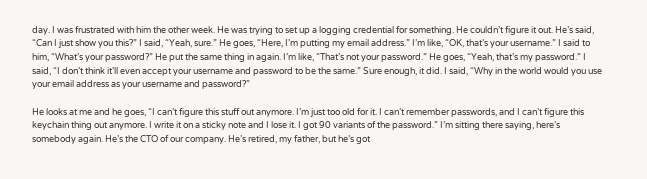day. I was frustrated with him the other week. He was trying to set up a logging credential for something. He couldn’t figure it out. He’s said, “Can I just show you this?” I said, “Yeah, sure.” He goes, “Here, I’m putting my email address.” I’m like, “OK, that’s your username.” I said to him, “What’s your password?” He put the same thing in again. I’m like, “That’s not your password.” He goes, “Yeah, that’s my password.” I said, “I don’t think it’ll even accept your username and password to be the same.” Sure enough, it did. I said, “Why in the world would you use your email address as your username and password?”

He looks at me and he goes, “I can’t figure this stuff out anymore. I’m just too old for it. I can’t remember passwords, and I can’t figure this keychain thing out anymore. I write it on a sticky note and I lose it. I got 90 variants of the password.” I’m sitting there saying, here’s somebody again. He’s the CTO of our company. He’s retired, my father, but he’s got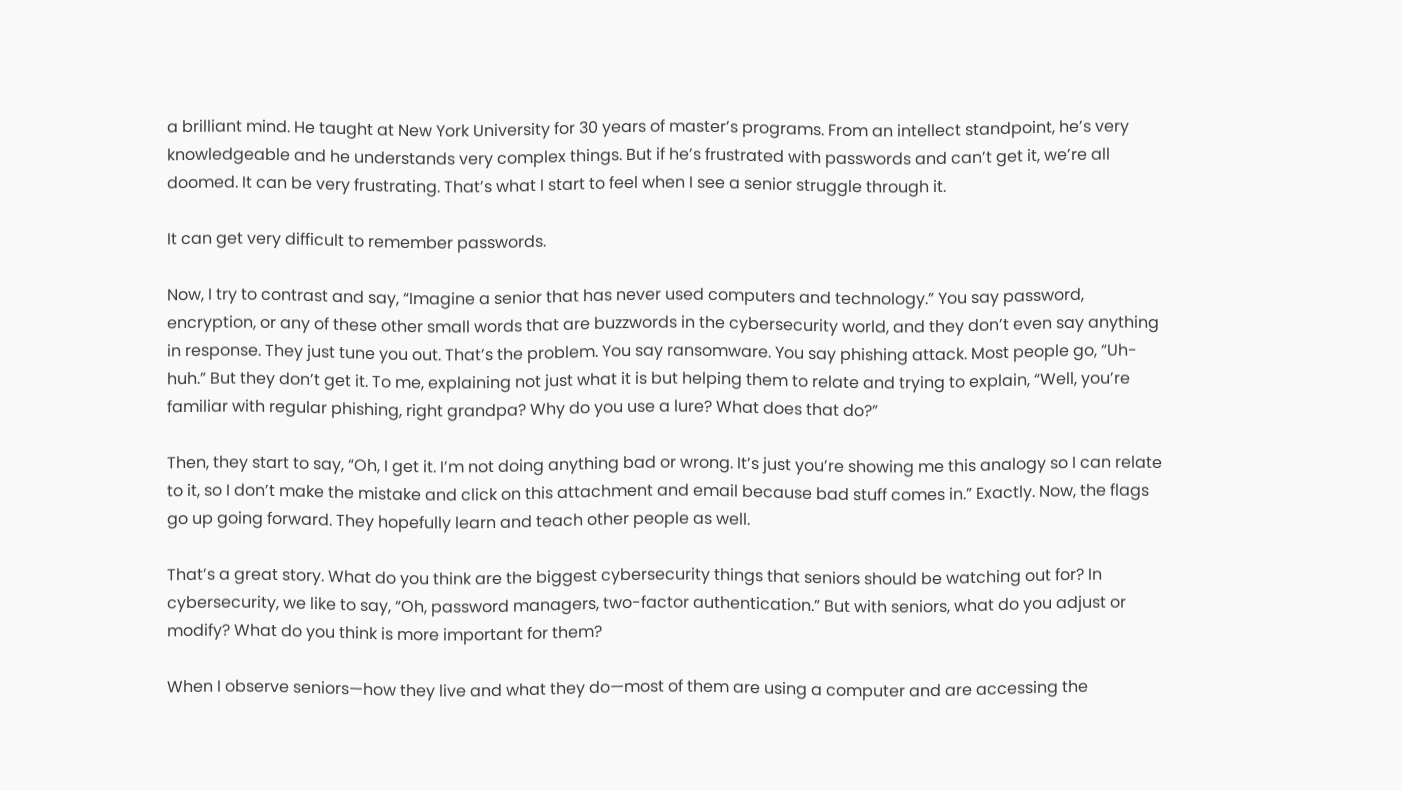a brilliant mind. He taught at New York University for 30 years of master’s programs. From an intellect standpoint, he’s very knowledgeable and he understands very complex things. But if he’s frustrated with passwords and can’t get it, we’re all doomed. It can be very frustrating. That’s what I start to feel when I see a senior struggle through it.

It can get very difficult to remember passwords.

Now, I try to contrast and say, “Imagine a senior that has never used computers and technology.” You say password, encryption, or any of these other small words that are buzzwords in the cybersecurity world, and they don’t even say anything in response. They just tune you out. That’s the problem. You say ransomware. You say phishing attack. Most people go, “Uh-huh.” But they don’t get it. To me, explaining not just what it is but helping them to relate and trying to explain, “Well, you’re familiar with regular phishing, right grandpa? Why do you use a lure? What does that do?”

Then, they start to say, “Oh, I get it. I’m not doing anything bad or wrong. It’s just you’re showing me this analogy so I can relate to it, so I don’t make the mistake and click on this attachment and email because bad stuff comes in.” Exactly. Now, the flags go up going forward. They hopefully learn and teach other people as well.

That’s a great story. What do you think are the biggest cybersecurity things that seniors should be watching out for? In cybersecurity, we like to say, “Oh, password managers, two-factor authentication.” But with seniors, what do you adjust or modify? What do you think is more important for them?

When I observe seniors—how they live and what they do—most of them are using a computer and are accessing the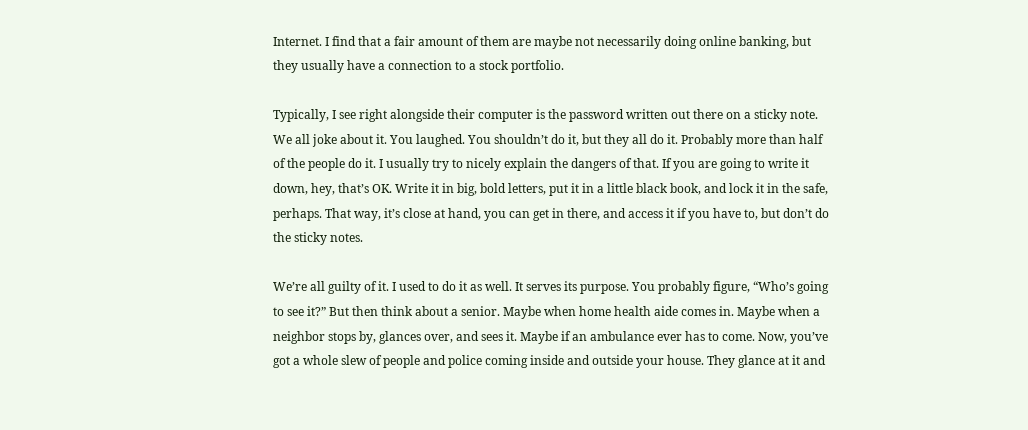Internet. I find that a fair amount of them are maybe not necessarily doing online banking, but they usually have a connection to a stock portfolio.

Typically, I see right alongside their computer is the password written out there on a sticky note. We all joke about it. You laughed. You shouldn’t do it, but they all do it. Probably more than half of the people do it. I usually try to nicely explain the dangers of that. If you are going to write it down, hey, that’s OK. Write it in big, bold letters, put it in a little black book, and lock it in the safe, perhaps. That way, it’s close at hand, you can get in there, and access it if you have to, but don’t do the sticky notes.

We’re all guilty of it. I used to do it as well. It serves its purpose. You probably figure, “Who’s going to see it?” But then think about a senior. Maybe when home health aide comes in. Maybe when a neighbor stops by, glances over, and sees it. Maybe if an ambulance ever has to come. Now, you’ve got a whole slew of people and police coming inside and outside your house. They glance at it and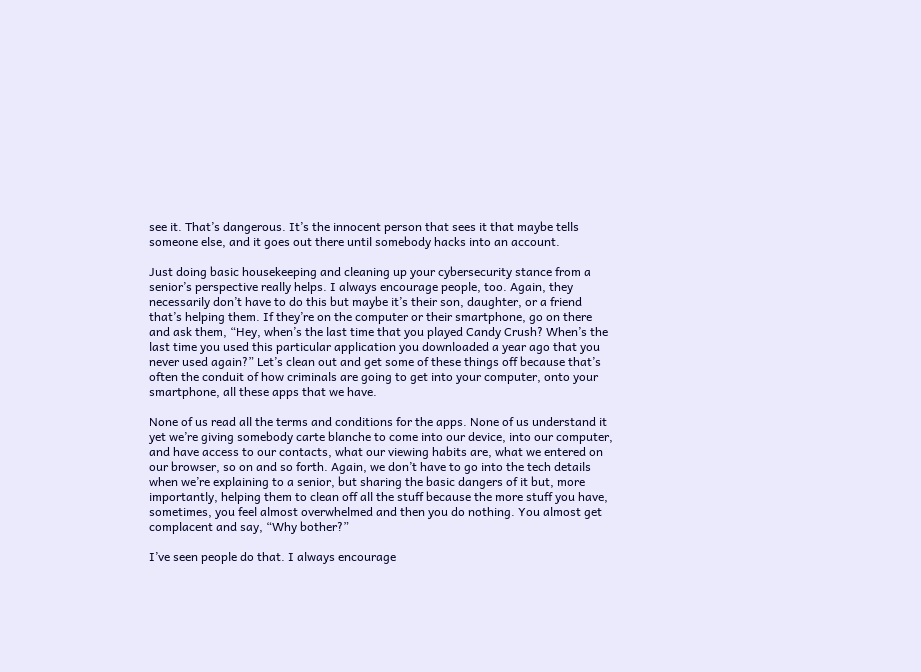see it. That’s dangerous. It’s the innocent person that sees it that maybe tells someone else, and it goes out there until somebody hacks into an account.

Just doing basic housekeeping and cleaning up your cybersecurity stance from a senior’s perspective really helps. I always encourage people, too. Again, they necessarily don’t have to do this but maybe it’s their son, daughter, or a friend that’s helping them. If they’re on the computer or their smartphone, go on there and ask them, “Hey, when’s the last time that you played Candy Crush? When’s the last time you used this particular application you downloaded a year ago that you never used again?” Let’s clean out and get some of these things off because that’s often the conduit of how criminals are going to get into your computer, onto your smartphone, all these apps that we have.

None of us read all the terms and conditions for the apps. None of us understand it yet we’re giving somebody carte blanche to come into our device, into our computer, and have access to our contacts, what our viewing habits are, what we entered on our browser, so on and so forth. Again, we don’t have to go into the tech details when we’re explaining to a senior, but sharing the basic dangers of it but, more importantly, helping them to clean off all the stuff because the more stuff you have, sometimes, you feel almost overwhelmed and then you do nothing. You almost get complacent and say, “Why bother?”

I’ve seen people do that. I always encourage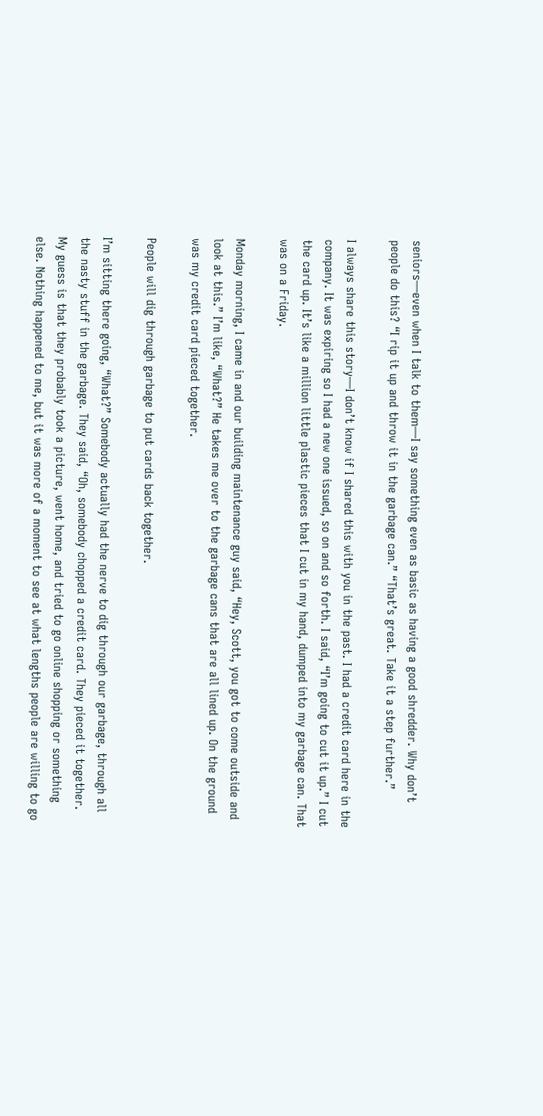seniors—even when I talk to them—I say something even as basic as having a good shredder. Why don’t people do this? “I rip it up and throw it in the garbage can.” “That’s great. Take it a step further.”

I always share this story—I don’t know if I shared this with you in the past. I had a credit card here in the company. It was expiring so I had a new one issued, so on and so forth. I said, “I’m going to cut it up.” I cut the card up. It’s like a million little plastic pieces that I cut in my hand, dumped into my garbage can. That was on a Friday.

Monday morning, I came in and our building maintenance guy said, “Hey, Scott, you got to come outside and look at this.” I’m like, “What?” He takes me over to the garbage cans that are all lined up. On the ground was my credit card pieced together.

People will dig through garbage to put cards back together.

I’m sitting there going, “What?” Somebody actually had the nerve to dig through our garbage, through all the nasty stuff in the garbage. They said, “Oh, somebody chopped a credit card. They pieced it together. My guess is that they probably took a picture, went home, and tried to go online shopping or something else. Nothing happened to me, but it was more of a moment to see at what lengths people are willing to go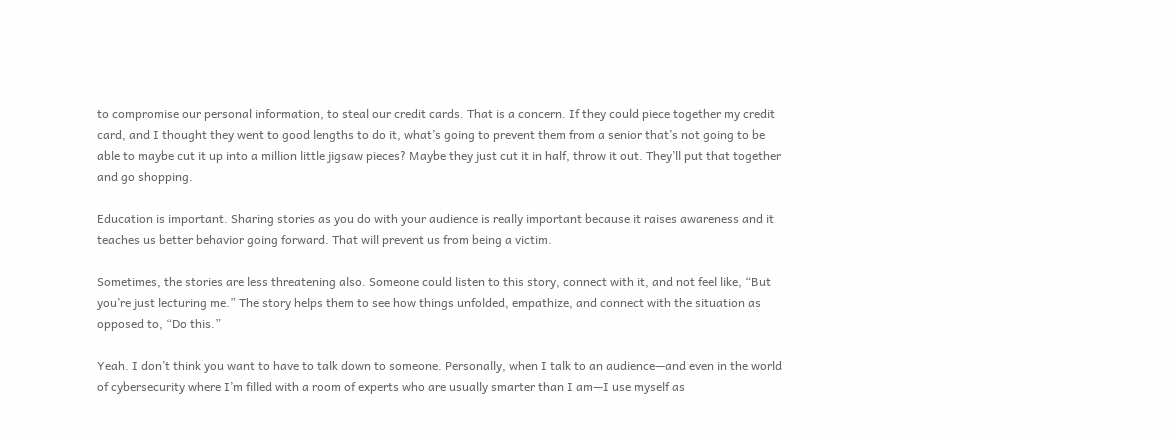to compromise our personal information, to steal our credit cards. That is a concern. If they could piece together my credit card, and I thought they went to good lengths to do it, what’s going to prevent them from a senior that’s not going to be able to maybe cut it up into a million little jigsaw pieces? Maybe they just cut it in half, throw it out. They’ll put that together and go shopping.

Education is important. Sharing stories as you do with your audience is really important because it raises awareness and it teaches us better behavior going forward. That will prevent us from being a victim.

Sometimes, the stories are less threatening also. Someone could listen to this story, connect with it, and not feel like, “But you’re just lecturing me.” The story helps them to see how things unfolded, empathize, and connect with the situation as opposed to, “Do this.”

Yeah. I don’t think you want to have to talk down to someone. Personally, when I talk to an audience—and even in the world of cybersecurity where I’m filled with a room of experts who are usually smarter than I am—I use myself as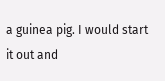a guinea pig. I would start it out and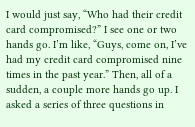I would just say, “Who had their credit card compromised?” I see one or two hands go. I’m like, “Guys, come on, I’ve had my credit card compromised nine times in the past year.” Then, all of a sudden, a couple more hands go up. I asked a series of three questions in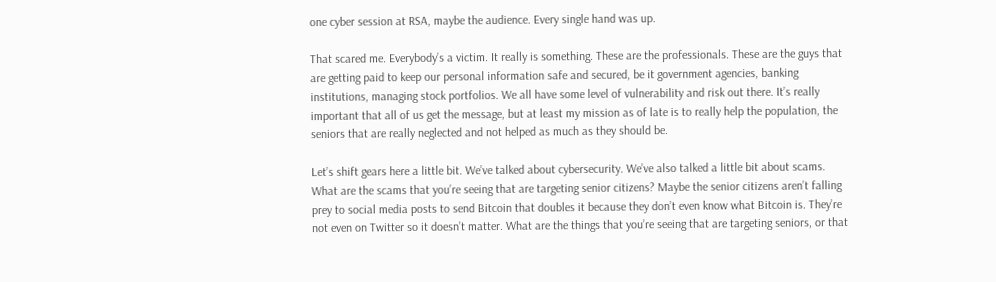one cyber session at RSA, maybe the audience. Every single hand was up.

That scared me. Everybody’s a victim. It really is something. These are the professionals. These are the guys that are getting paid to keep our personal information safe and secured, be it government agencies, banking institutions, managing stock portfolios. We all have some level of vulnerability and risk out there. It’s really important that all of us get the message, but at least my mission as of late is to really help the population, the seniors that are really neglected and not helped as much as they should be.

Let’s shift gears here a little bit. We’ve talked about cybersecurity. We’ve also talked a little bit about scams. What are the scams that you’re seeing that are targeting senior citizens? Maybe the senior citizens aren’t falling prey to social media posts to send Bitcoin that doubles it because they don’t even know what Bitcoin is. They’re not even on Twitter so it doesn’t matter. What are the things that you’re seeing that are targeting seniors, or that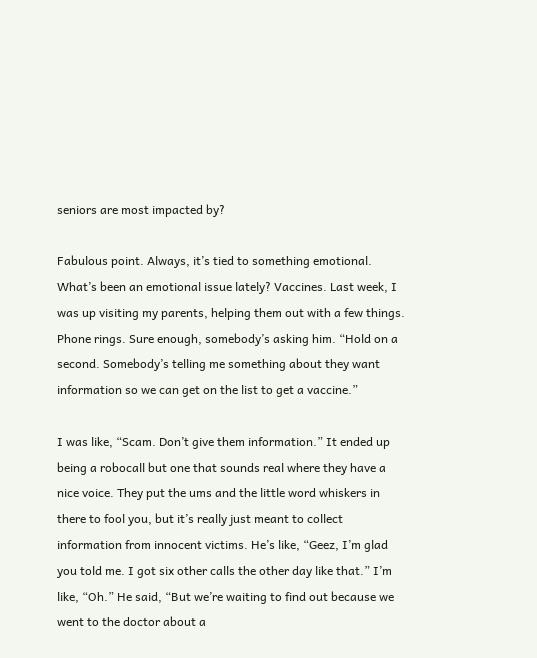seniors are most impacted by?

Fabulous point. Always, it’s tied to something emotional. What’s been an emotional issue lately? Vaccines. Last week, I was up visiting my parents, helping them out with a few things. Phone rings. Sure enough, somebody’s asking him. “Hold on a second. Somebody’s telling me something about they want information so we can get on the list to get a vaccine.”

I was like, “Scam. Don’t give them information.” It ended up being a robocall but one that sounds real where they have a nice voice. They put the ums and the little word whiskers in there to fool you, but it’s really just meant to collect information from innocent victims. He’s like, “Geez, I’m glad you told me. I got six other calls the other day like that.” I’m like, “Oh.” He said, “But we’re waiting to find out because we went to the doctor about a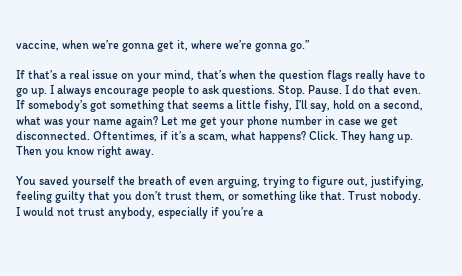vaccine, when we’re gonna get it, where we’re gonna go.”

If that’s a real issue on your mind, that’s when the question flags really have to go up. I always encourage people to ask questions. Stop. Pause. I do that even. If somebody’s got something that seems a little fishy, I’ll say, hold on a second, what was your name again? Let me get your phone number in case we get disconnected. Oftentimes, if it’s a scam, what happens? Click. They hang up. Then you know right away.

You saved yourself the breath of even arguing, trying to figure out, justifying, feeling guilty that you don’t trust them, or something like that. Trust nobody. I would not trust anybody, especially if you’re a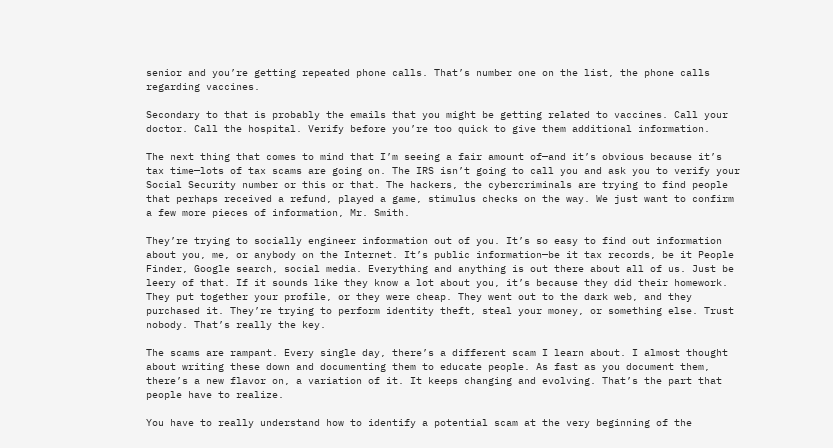senior and you’re getting repeated phone calls. That’s number one on the list, the phone calls regarding vaccines.

Secondary to that is probably the emails that you might be getting related to vaccines. Call your doctor. Call the hospital. Verify before you’re too quick to give them additional information.

The next thing that comes to mind that I’m seeing a fair amount of—and it’s obvious because it’s tax time—lots of tax scams are going on. The IRS isn’t going to call you and ask you to verify your Social Security number or this or that. The hackers, the cybercriminals are trying to find people that perhaps received a refund, played a game, stimulus checks on the way. We just want to confirm a few more pieces of information, Mr. Smith.

They’re trying to socially engineer information out of you. It’s so easy to find out information about you, me, or anybody on the Internet. It’s public information—be it tax records, be it People Finder, Google search, social media. Everything and anything is out there about all of us. Just be leery of that. If it sounds like they know a lot about you, it’s because they did their homework. They put together your profile, or they were cheap. They went out to the dark web, and they purchased it. They’re trying to perform identity theft, steal your money, or something else. Trust nobody. That’s really the key.

The scams are rampant. Every single day, there’s a different scam I learn about. I almost thought about writing these down and documenting them to educate people. As fast as you document them, there’s a new flavor on, a variation of it. It keeps changing and evolving. That’s the part that people have to realize.

You have to really understand how to identify a potential scam at the very beginning of the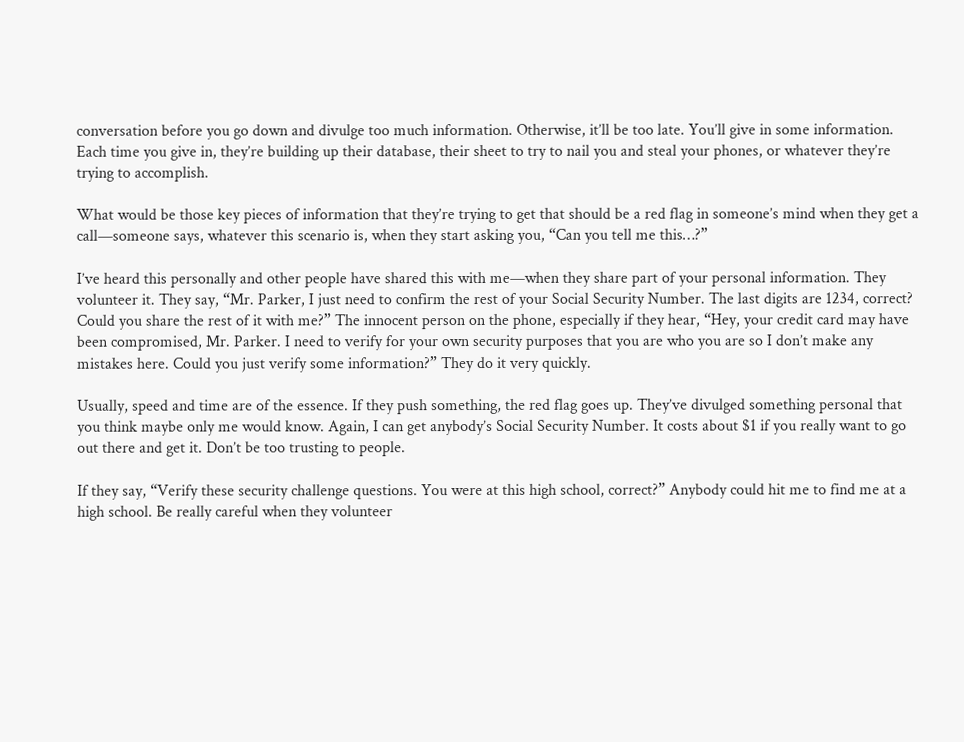conversation before you go down and divulge too much information. Otherwise, it’ll be too late. You’ll give in some information. Each time you give in, they’re building up their database, their sheet to try to nail you and steal your phones, or whatever they’re trying to accomplish.

What would be those key pieces of information that they’re trying to get that should be a red flag in someone’s mind when they get a call—someone says, whatever this scenario is, when they start asking you, “Can you tell me this…?”

I’ve heard this personally and other people have shared this with me—when they share part of your personal information. They volunteer it. They say, “Mr. Parker, I just need to confirm the rest of your Social Security Number. The last digits are 1234, correct? Could you share the rest of it with me?” The innocent person on the phone, especially if they hear, “Hey, your credit card may have been compromised, Mr. Parker. I need to verify for your own security purposes that you are who you are so I don’t make any mistakes here. Could you just verify some information?” They do it very quickly.

Usually, speed and time are of the essence. If they push something, the red flag goes up. They’ve divulged something personal that you think maybe only me would know. Again, I can get anybody’s Social Security Number. It costs about $1 if you really want to go out there and get it. Don’t be too trusting to people.

If they say, “Verify these security challenge questions. You were at this high school, correct?” Anybody could hit me to find me at a high school. Be really careful when they volunteer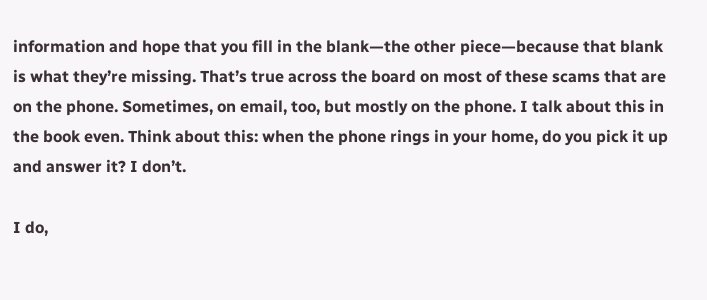information and hope that you fill in the blank—the other piece—because that blank is what they’re missing. That’s true across the board on most of these scams that are on the phone. Sometimes, on email, too, but mostly on the phone. I talk about this in the book even. Think about this: when the phone rings in your home, do you pick it up and answer it? I don’t.

I do,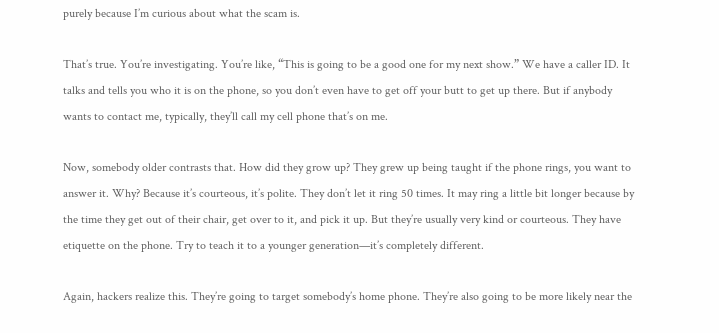purely because I’m curious about what the scam is.

That’s true. You’re investigating. You’re like, “This is going to be a good one for my next show.” We have a caller ID. It talks and tells you who it is on the phone, so you don’t even have to get off your butt to get up there. But if anybody wants to contact me, typically, they’ll call my cell phone that’s on me.

Now, somebody older contrasts that. How did they grow up? They grew up being taught if the phone rings, you want to answer it. Why? Because it’s courteous, it’s polite. They don’t let it ring 50 times. It may ring a little bit longer because by the time they get out of their chair, get over to it, and pick it up. But they’re usually very kind or courteous. They have etiquette on the phone. Try to teach it to a younger generation—it’s completely different.

Again, hackers realize this. They’re going to target somebody’s home phone. They’re also going to be more likely near the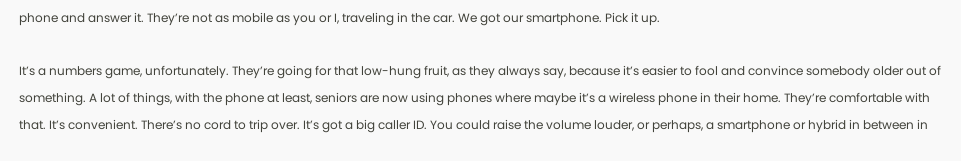phone and answer it. They’re not as mobile as you or I, traveling in the car. We got our smartphone. Pick it up.

It’s a numbers game, unfortunately. They’re going for that low-hung fruit, as they always say, because it’s easier to fool and convince somebody older out of something. A lot of things, with the phone at least, seniors are now using phones where maybe it’s a wireless phone in their home. They’re comfortable with that. It’s convenient. There’s no cord to trip over. It’s got a big caller ID. You could raise the volume louder, or perhaps, a smartphone or hybrid in between in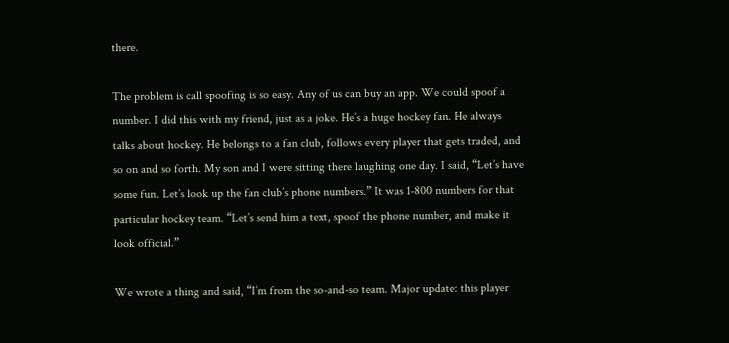there.

The problem is call spoofing is so easy. Any of us can buy an app. We could spoof a number. I did this with my friend, just as a joke. He’s a huge hockey fan. He always talks about hockey. He belongs to a fan club, follows every player that gets traded, and so on and so forth. My son and I were sitting there laughing one day. I said, “Let’s have some fun. Let’s look up the fan club’s phone numbers.” It was 1-800 numbers for that particular hockey team. “Let’s send him a text, spoof the phone number, and make it look official.”

We wrote a thing and said, “I’m from the so-and-so team. Major update: this player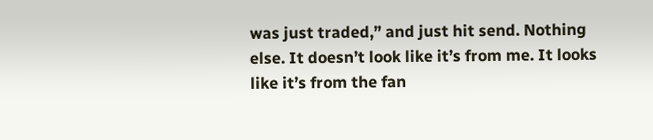was just traded,” and just hit send. Nothing else. It doesn’t look like it’s from me. It looks like it’s from the fan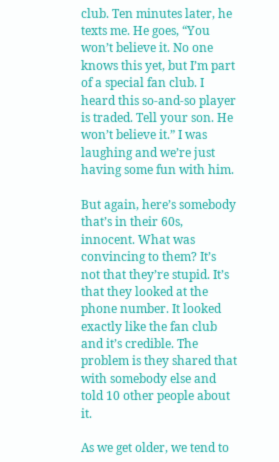club. Ten minutes later, he texts me. He goes, “You won’t believe it. No one knows this yet, but I’m part of a special fan club. I heard this so-and-so player is traded. Tell your son. He won’t believe it.” I was laughing and we’re just having some fun with him.

But again, here’s somebody that’s in their 60s, innocent. What was convincing to them? It’s not that they’re stupid. It’s that they looked at the phone number. It looked exactly like the fan club and it’s credible. The problem is they shared that with somebody else and told 10 other people about it.

As we get older, we tend to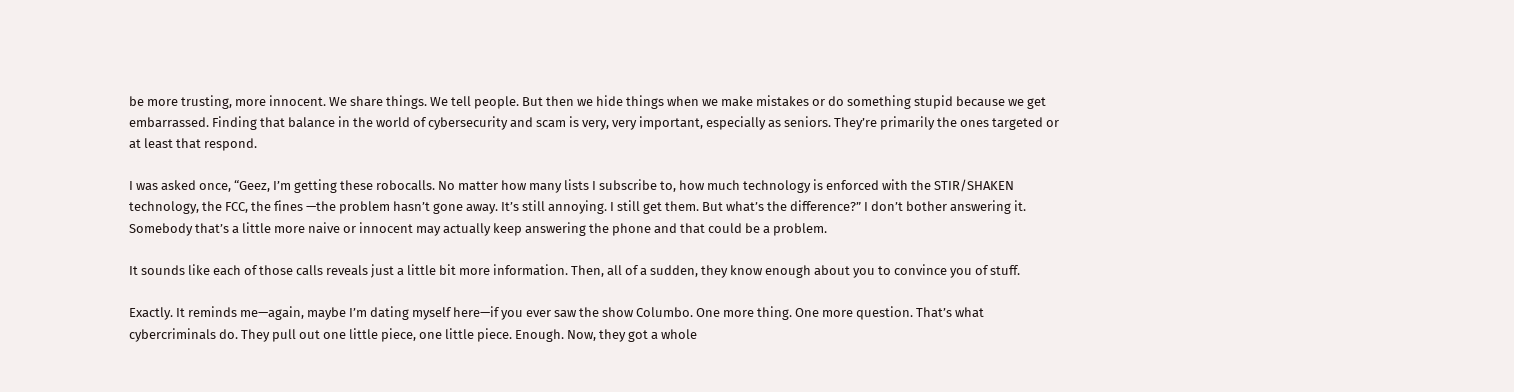be more trusting, more innocent. We share things. We tell people. But then we hide things when we make mistakes or do something stupid because we get embarrassed. Finding that balance in the world of cybersecurity and scam is very, very important, especially as seniors. They’re primarily the ones targeted or at least that respond.

I was asked once, “Geez, I’m getting these robocalls. No matter how many lists I subscribe to, how much technology is enforced with the STIR/SHAKEN technology, the FCC, the fines —the problem hasn’t gone away. It’s still annoying. I still get them. But what’s the difference?” I don’t bother answering it. Somebody that’s a little more naive or innocent may actually keep answering the phone and that could be a problem.

It sounds like each of those calls reveals just a little bit more information. Then, all of a sudden, they know enough about you to convince you of stuff.

Exactly. It reminds me—again, maybe I’m dating myself here—if you ever saw the show Columbo. One more thing. One more question. That’s what cybercriminals do. They pull out one little piece, one little piece. Enough. Now, they got a whole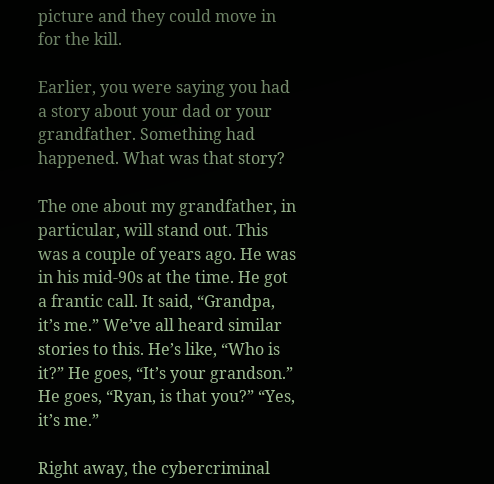picture and they could move in for the kill.

Earlier, you were saying you had a story about your dad or your grandfather. Something had happened. What was that story?

The one about my grandfather, in particular, will stand out. This was a couple of years ago. He was in his mid-90s at the time. He got a frantic call. It said, “Grandpa, it’s me.” We’ve all heard similar stories to this. He’s like, “Who is it?” He goes, “It’s your grandson.” He goes, “Ryan, is that you?” “Yes, it’s me.”

Right away, the cybercriminal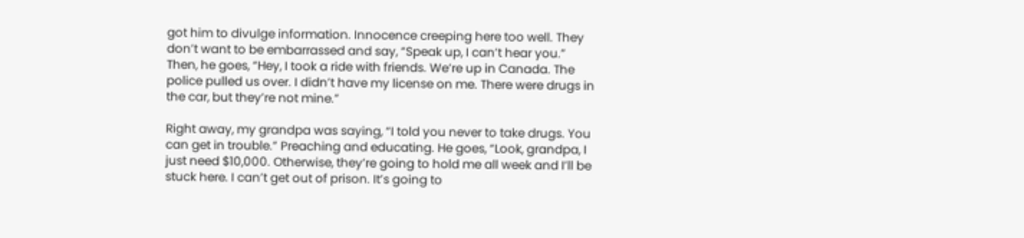got him to divulge information. Innocence creeping here too well. They don’t want to be embarrassed and say, “Speak up, I can’t hear you.” Then, he goes, “Hey, I took a ride with friends. We’re up in Canada. The police pulled us over. I didn’t have my license on me. There were drugs in the car, but they’re not mine.”

Right away, my grandpa was saying, “I told you never to take drugs. You can get in trouble.” Preaching and educating. He goes, “Look, grandpa, I just need $10,000. Otherwise, they’re going to hold me all week and I’ll be stuck here. I can’t get out of prison. It’s going to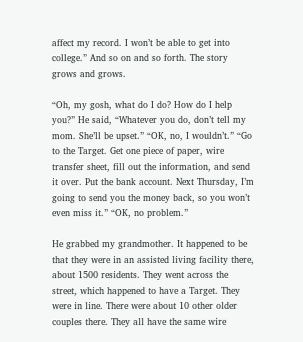affect my record. I won’t be able to get into college.” And so on and so forth. The story grows and grows.

“Oh, my gosh, what do I do? How do I help you?” He said, “Whatever you do, don’t tell my mom. She’ll be upset.” “OK, no, I wouldn’t.” “Go to the Target. Get one piece of paper, wire transfer sheet, fill out the information, and send it over. Put the bank account. Next Thursday, I’m going to send you the money back, so you won’t even miss it.” “OK, no problem.”

He grabbed my grandmother. It happened to be that they were in an assisted living facility there, about 1500 residents. They went across the street, which happened to have a Target. They were in line. There were about 10 other older couples there. They all have the same wire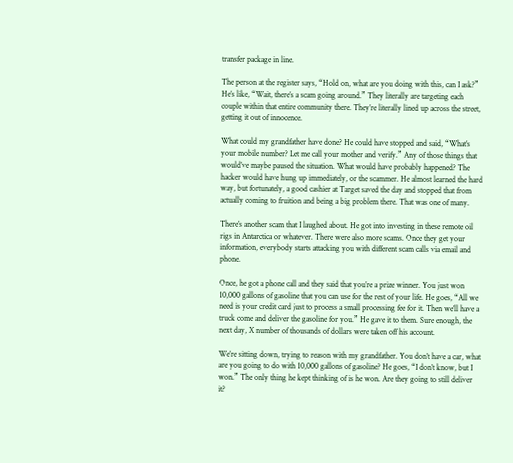transfer package in line.

The person at the register says, “Hold on, what are you doing with this, can I ask?” He’s like, “Wait, there’s a scam going around.” They literally are targeting each couple within that entire community there. They’re literally lined up across the street, getting it out of innocence.

What could my grandfather have done? He could have stopped and said, “What’s your mobile number? Let me call your mother and verify.” Any of those things that would’ve maybe paused the situation. What would have probably happened? The hacker would have hung up immediately, or the scammer. He almost learned the hard way, but fortunately, a good cashier at Target saved the day and stopped that from actually coming to fruition and being a big problem there. That was one of many.

There’s another scam that I laughed about. He got into investing in these remote oil rigs in Antarctica or whatever. There were also more scams. Once they get your information, everybody starts attacking you with different scam calls via email and phone.

Once, he got a phone call and they said that you’re a prize winner. You just won 10,000 gallons of gasoline that you can use for the rest of your life. He goes, “All we need is your credit card just to process a small processing fee for it. Then we’ll have a truck come and deliver the gasoline for you.” He gave it to them. Sure enough, the next day, X number of thousands of dollars were taken off his account.

We’re sitting down, trying to reason with my grandfather. You don’t have a car, what are you going to do with 10,000 gallons of gasoline? He goes, “I don’t know, but I won.” The only thing he kept thinking of is he won. Are they going to still deliver it?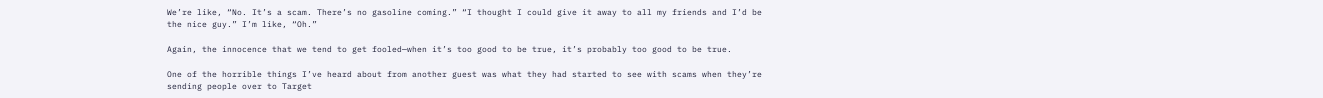We’re like, “No. It’s a scam. There’s no gasoline coming.” “I thought I could give it away to all my friends and I’d be the nice guy.” I’m like, “Oh.”

Again, the innocence that we tend to get fooled—when it’s too good to be true, it’s probably too good to be true.

One of the horrible things I’ve heard about from another guest was what they had started to see with scams when they’re sending people over to Target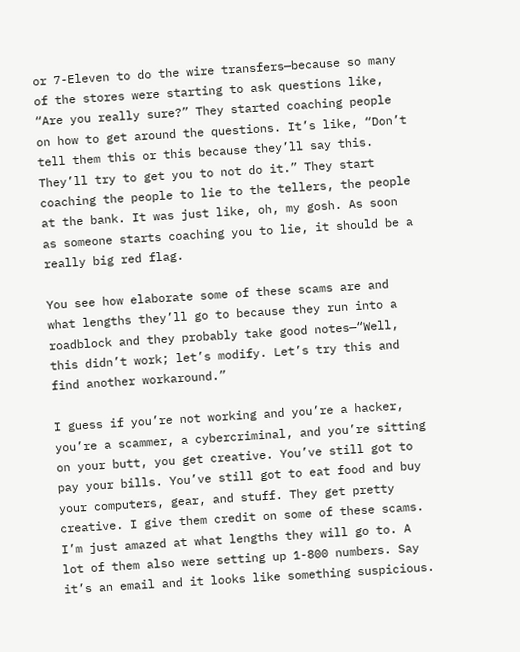or 7-Eleven to do the wire transfers—because so many of the stores were starting to ask questions like, “Are you really sure?” They started coaching people on how to get around the questions. It’s like, “Don’t tell them this or this because they’ll say this. They’ll try to get you to not do it.” They start coaching the people to lie to the tellers, the people at the bank. It was just like, oh, my gosh. As soon as someone starts coaching you to lie, it should be a really big red flag.

You see how elaborate some of these scams are and what lengths they’ll go to because they run into a roadblock and they probably take good notes—“Well, this didn’t work; let’s modify. Let’s try this and find another workaround.”

I guess if you’re not working and you’re a hacker, you’re a scammer, a cybercriminal, and you’re sitting on your butt, you get creative. You’ve still got to pay your bills. You’ve still got to eat food and buy your computers, gear, and stuff. They get pretty creative. I give them credit on some of these scams. I’m just amazed at what lengths they will go to. A lot of them also were setting up 1-800 numbers. Say it’s an email and it looks like something suspicious.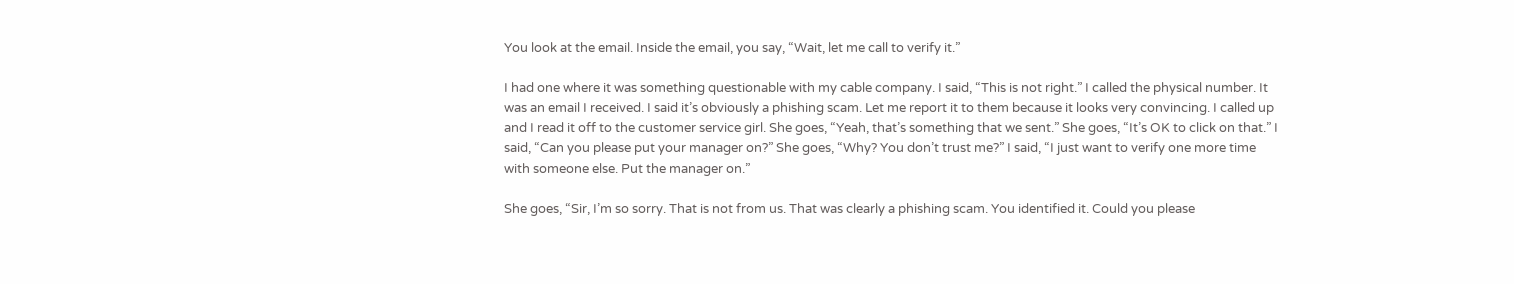You look at the email. Inside the email, you say, “Wait, let me call to verify it.”

I had one where it was something questionable with my cable company. I said, “This is not right.” I called the physical number. It was an email I received. I said it’s obviously a phishing scam. Let me report it to them because it looks very convincing. I called up and I read it off to the customer service girl. She goes, “Yeah, that’s something that we sent.” She goes, “It’s OK to click on that.” I said, “Can you please put your manager on?” She goes, “Why? You don’t trust me?” I said, “I just want to verify one more time with someone else. Put the manager on.”

She goes, “Sir, I’m so sorry. That is not from us. That was clearly a phishing scam. You identified it. Could you please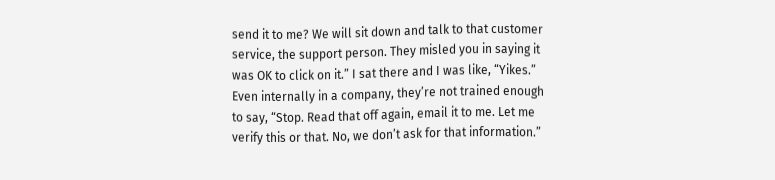send it to me? We will sit down and talk to that customer service, the support person. They misled you in saying it was OK to click on it.” I sat there and I was like, “Yikes.” Even internally in a company, they’re not trained enough to say, “Stop. Read that off again, email it to me. Let me verify this or that. No, we don’t ask for that information.”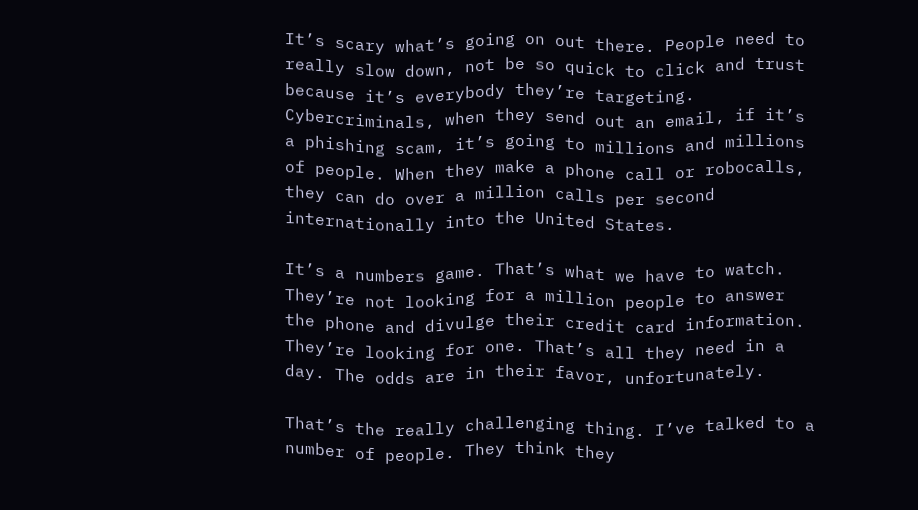It’s scary what’s going on out there. People need to really slow down, not be so quick to click and trust because it’s everybody they’re targeting. Cybercriminals, when they send out an email, if it’s a phishing scam, it’s going to millions and millions of people. When they make a phone call or robocalls, they can do over a million calls per second internationally into the United States.

It’s a numbers game. That’s what we have to watch. They’re not looking for a million people to answer the phone and divulge their credit card information. They’re looking for one. That’s all they need in a day. The odds are in their favor, unfortunately.

That’s the really challenging thing. I’ve talked to a number of people. They think they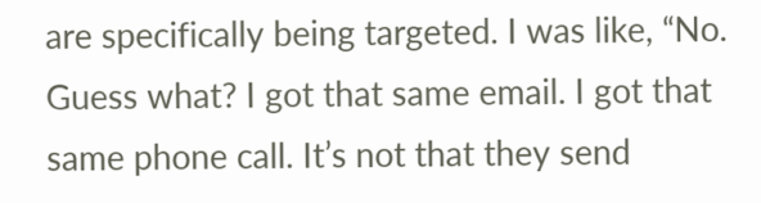are specifically being targeted. I was like, “No. Guess what? I got that same email. I got that same phone call. It’s not that they send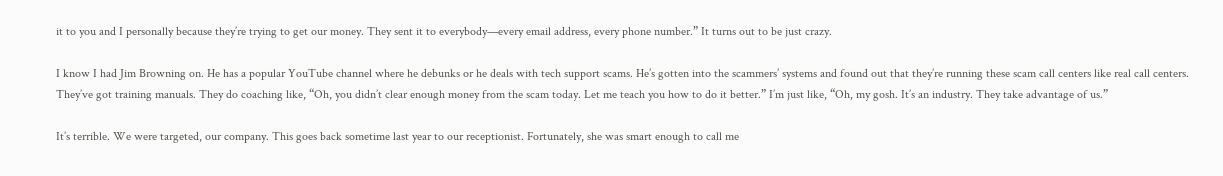it to you and I personally because they’re trying to get our money. They sent it to everybody—every email address, every phone number.” It turns out to be just crazy.

I know I had Jim Browning on. He has a popular YouTube channel where he debunks or he deals with tech support scams. He’s gotten into the scammers’ systems and found out that they’re running these scam call centers like real call centers. They’ve got training manuals. They do coaching like, “Oh, you didn’t clear enough money from the scam today. Let me teach you how to do it better.” I’m just like, “Oh, my gosh. It’s an industry. They take advantage of us.”

It’s terrible. We were targeted, our company. This goes back sometime last year to our receptionist. Fortunately, she was smart enough to call me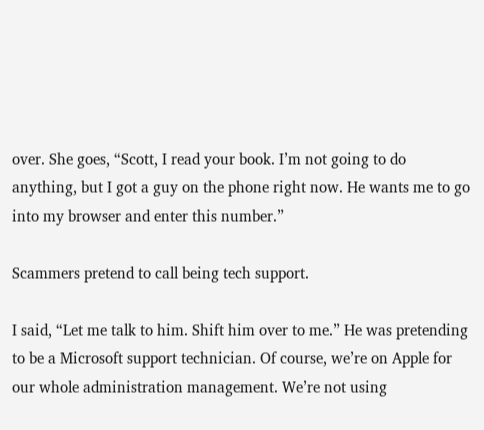over. She goes, “Scott, I read your book. I’m not going to do anything, but I got a guy on the phone right now. He wants me to go into my browser and enter this number.”

Scammers pretend to call being tech support.

I said, “Let me talk to him. Shift him over to me.” He was pretending to be a Microsoft support technician. Of course, we’re on Apple for our whole administration management. We’re not using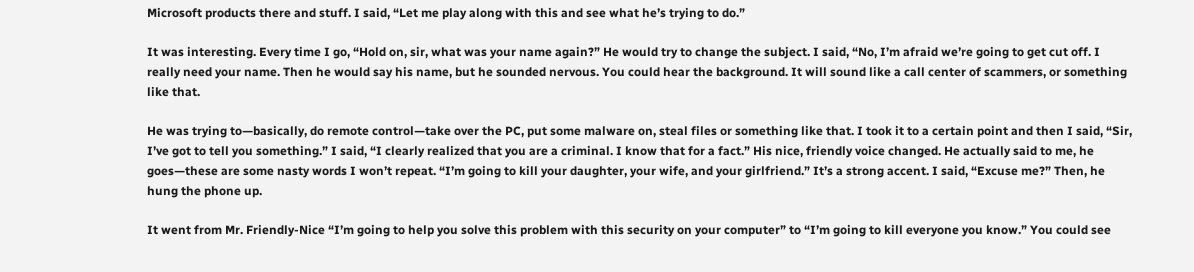Microsoft products there and stuff. I said, “Let me play along with this and see what he’s trying to do.”

It was interesting. Every time I go, “Hold on, sir, what was your name again?” He would try to change the subject. I said, “No, I’m afraid we’re going to get cut off. I really need your name. Then he would say his name, but he sounded nervous. You could hear the background. It will sound like a call center of scammers, or something like that.

He was trying to—basically, do remote control—take over the PC, put some malware on, steal files or something like that. I took it to a certain point and then I said, “Sir, I’ve got to tell you something.” I said, “I clearly realized that you are a criminal. I know that for a fact.” His nice, friendly voice changed. He actually said to me, he goes—these are some nasty words I won’t repeat. “I’m going to kill your daughter, your wife, and your girlfriend.” It’s a strong accent. I said, “Excuse me?” Then, he hung the phone up.

It went from Mr. Friendly-Nice “I’m going to help you solve this problem with this security on your computer” to “I’m going to kill everyone you know.” You could see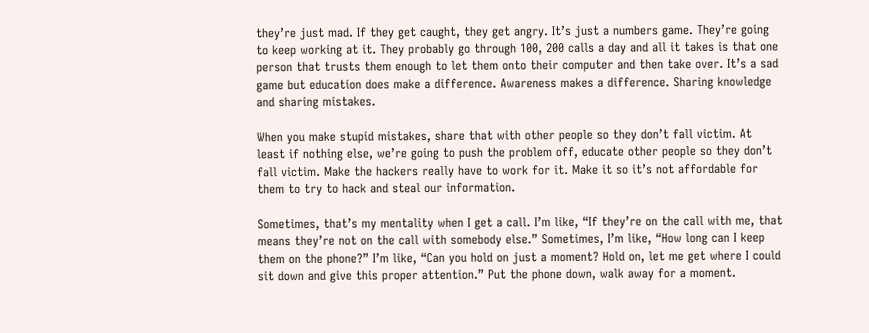they’re just mad. If they get caught, they get angry. It’s just a numbers game. They’re going to keep working at it. They probably go through 100, 200 calls a day and all it takes is that one person that trusts them enough to let them onto their computer and then take over. It’s a sad game but education does make a difference. Awareness makes a difference. Sharing knowledge and sharing mistakes.

When you make stupid mistakes, share that with other people so they don’t fall victim. At least if nothing else, we’re going to push the problem off, educate other people so they don’t fall victim. Make the hackers really have to work for it. Make it so it’s not affordable for them to try to hack and steal our information.

Sometimes, that’s my mentality when I get a call. I’m like, “If they’re on the call with me, that means they’re not on the call with somebody else.” Sometimes, I’m like, “How long can I keep them on the phone?” I’m like, “Can you hold on just a moment? Hold on, let me get where I could sit down and give this proper attention.” Put the phone down, walk away for a moment.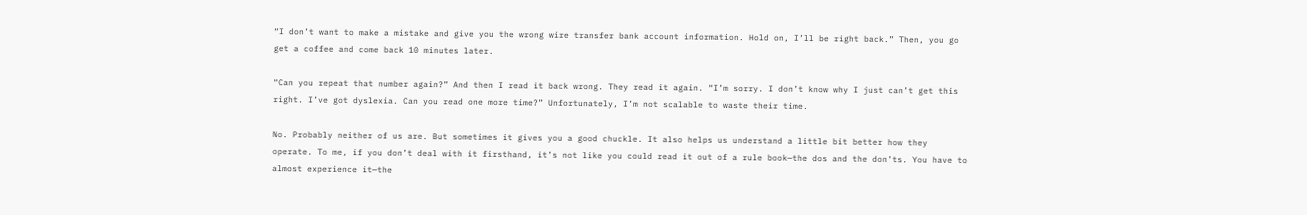“I don’t want to make a mistake and give you the wrong wire transfer bank account information. Hold on, I’ll be right back.” Then, you go get a coffee and come back 10 minutes later.

“Can you repeat that number again?” And then I read it back wrong. They read it again. “I’m sorry. I don’t know why I just can’t get this right. I’ve got dyslexia. Can you read one more time?” Unfortunately, I’m not scalable to waste their time.

No. Probably neither of us are. But sometimes it gives you a good chuckle. It also helps us understand a little bit better how they operate. To me, if you don’t deal with it firsthand, it’s not like you could read it out of a rule book—the dos and the don’ts. You have to almost experience it—the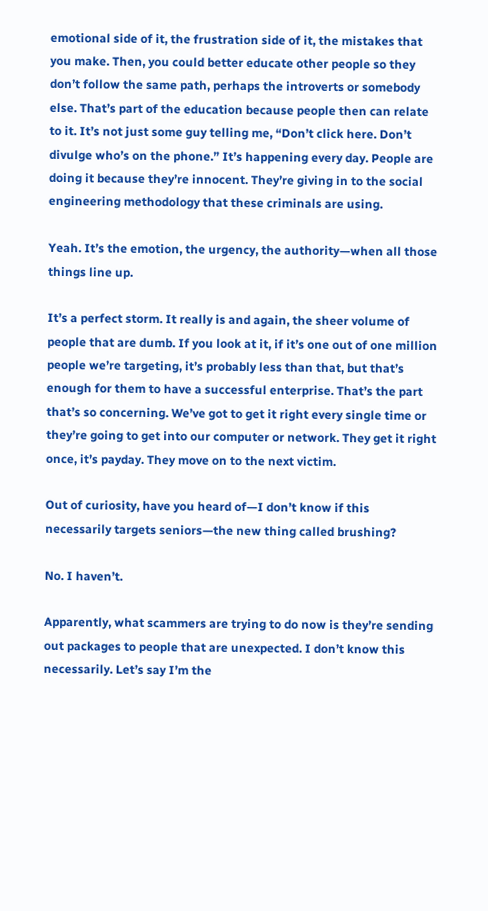emotional side of it, the frustration side of it, the mistakes that you make. Then, you could better educate other people so they don’t follow the same path, perhaps the introverts or somebody else. That’s part of the education because people then can relate to it. It’s not just some guy telling me, “Don’t click here. Don’t divulge who’s on the phone.” It’s happening every day. People are doing it because they’re innocent. They’re giving in to the social engineering methodology that these criminals are using.

Yeah. It’s the emotion, the urgency, the authority—when all those things line up.

It’s a perfect storm. It really is and again, the sheer volume of people that are dumb. If you look at it, if it’s one out of one million people we’re targeting, it’s probably less than that, but that’s enough for them to have a successful enterprise. That’s the part that’s so concerning. We’ve got to get it right every single time or they’re going to get into our computer or network. They get it right once, it’s payday. They move on to the next victim.

Out of curiosity, have you heard of—I don’t know if this necessarily targets seniors—the new thing called brushing?

No. I haven’t.

Apparently, what scammers are trying to do now is they’re sending out packages to people that are unexpected. I don’t know this necessarily. Let’s say I’m the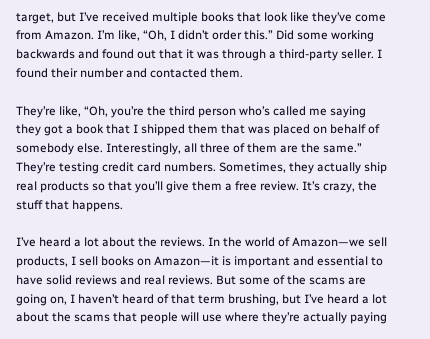target, but I’ve received multiple books that look like they’ve come from Amazon. I’m like, “Oh, I didn’t order this.” Did some working backwards and found out that it was through a third-party seller. I found their number and contacted them.

They’re like, “Oh, you’re the third person who’s called me saying they got a book that I shipped them that was placed on behalf of somebody else. Interestingly, all three of them are the same.” They’re testing credit card numbers. Sometimes, they actually ship real products so that you’ll give them a free review. It’s crazy, the stuff that happens.

I’ve heard a lot about the reviews. In the world of Amazon—we sell products, I sell books on Amazon—it is important and essential to have solid reviews and real reviews. But some of the scams are going on, I haven’t heard of that term brushing, but I’ve heard a lot about the scams that people will use where they’re actually paying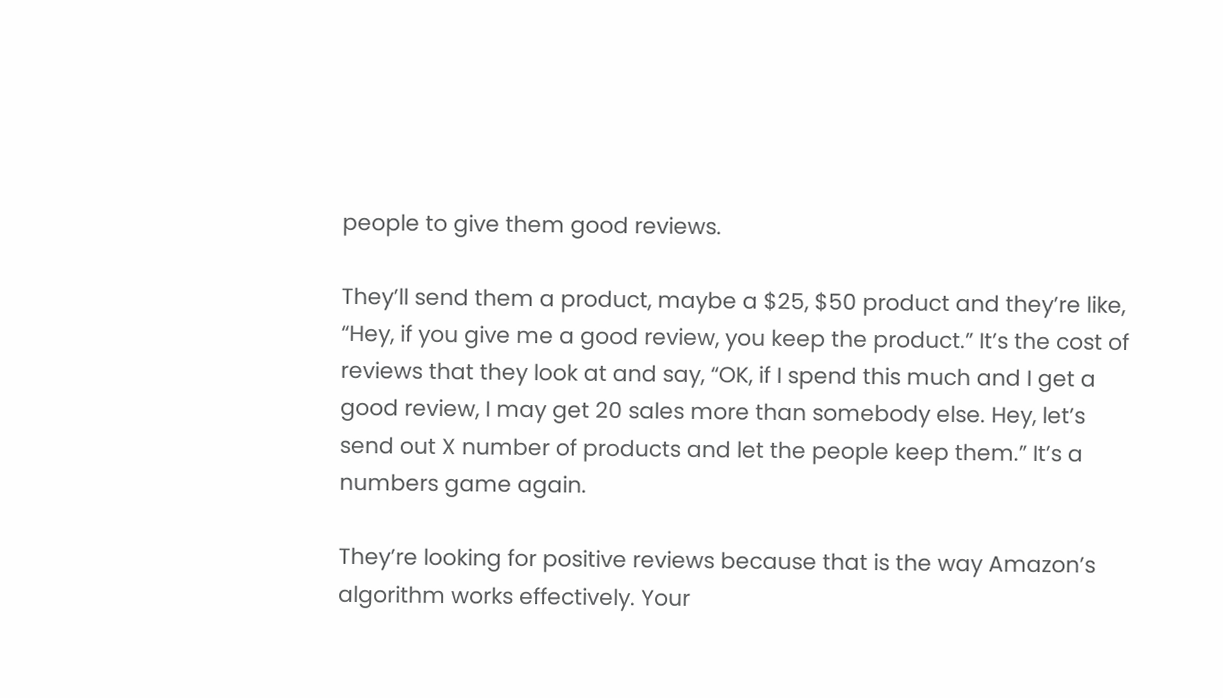people to give them good reviews.

They’ll send them a product, maybe a $25, $50 product and they’re like, “Hey, if you give me a good review, you keep the product.” It’s the cost of reviews that they look at and say, “OK, if I spend this much and I get a good review, I may get 20 sales more than somebody else. Hey, let’s send out X number of products and let the people keep them.” It’s a numbers game again.

They’re looking for positive reviews because that is the way Amazon’s algorithm works effectively. Your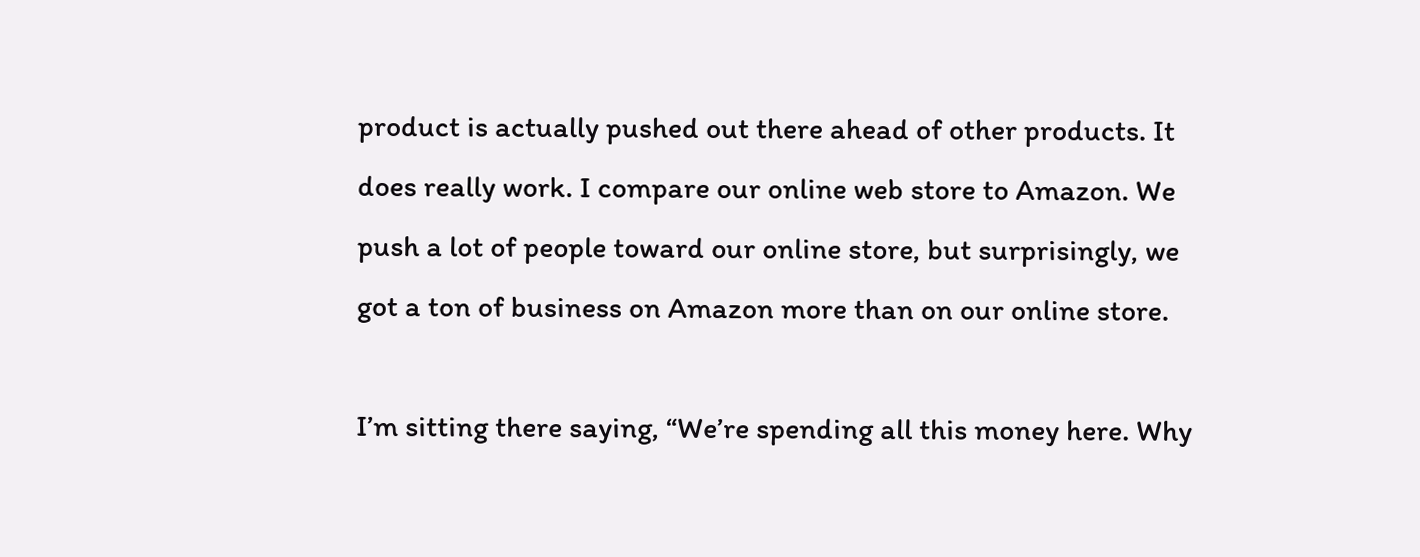product is actually pushed out there ahead of other products. It does really work. I compare our online web store to Amazon. We push a lot of people toward our online store, but surprisingly, we got a ton of business on Amazon more than on our online store.

I’m sitting there saying, “We’re spending all this money here. Why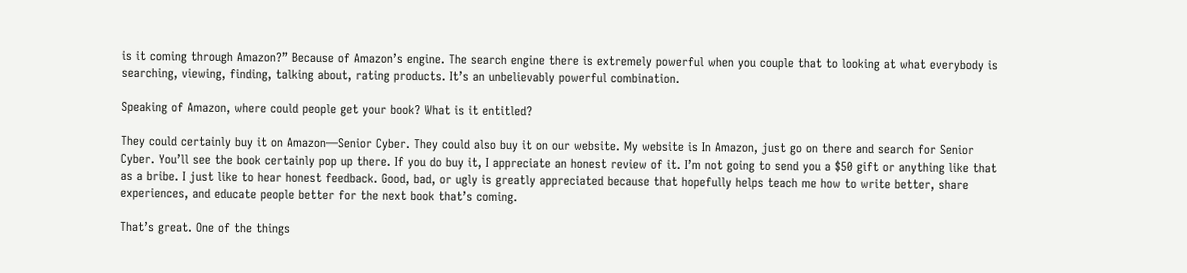is it coming through Amazon?” Because of Amazon’s engine. The search engine there is extremely powerful when you couple that to looking at what everybody is searching, viewing, finding, talking about, rating products. It’s an unbelievably powerful combination.

Speaking of Amazon, where could people get your book? What is it entitled?

They could certainly buy it on Amazon—Senior Cyber. They could also buy it on our website. My website is In Amazon, just go on there and search for Senior Cyber. You’ll see the book certainly pop up there. If you do buy it, I appreciate an honest review of it. I’m not going to send you a $50 gift or anything like that as a bribe. I just like to hear honest feedback. Good, bad, or ugly is greatly appreciated because that hopefully helps teach me how to write better, share experiences, and educate people better for the next book that’s coming.

That’s great. One of the things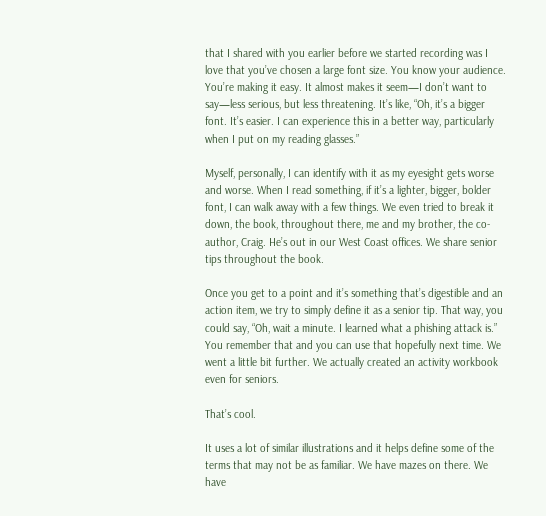that I shared with you earlier before we started recording was I love that you’ve chosen a large font size. You know your audience. You’re making it easy. It almost makes it seem—I don’t want to say—less serious, but less threatening. It’s like, “Oh, it’s a bigger font. It’s easier. I can experience this in a better way, particularly when I put on my reading glasses.”

Myself, personally, I can identify with it as my eyesight gets worse and worse. When I read something, if it’s a lighter, bigger, bolder font, I can walk away with a few things. We even tried to break it down, the book, throughout there, me and my brother, the co-author, Craig. He’s out in our West Coast offices. We share senior tips throughout the book.

Once you get to a point and it’s something that’s digestible and an action item, we try to simply define it as a senior tip. That way, you could say, “Oh, wait a minute. I learned what a phishing attack is.” You remember that and you can use that hopefully next time. We went a little bit further. We actually created an activity workbook even for seniors.

That’s cool.

It uses a lot of similar illustrations and it helps define some of the terms that may not be as familiar. We have mazes on there. We have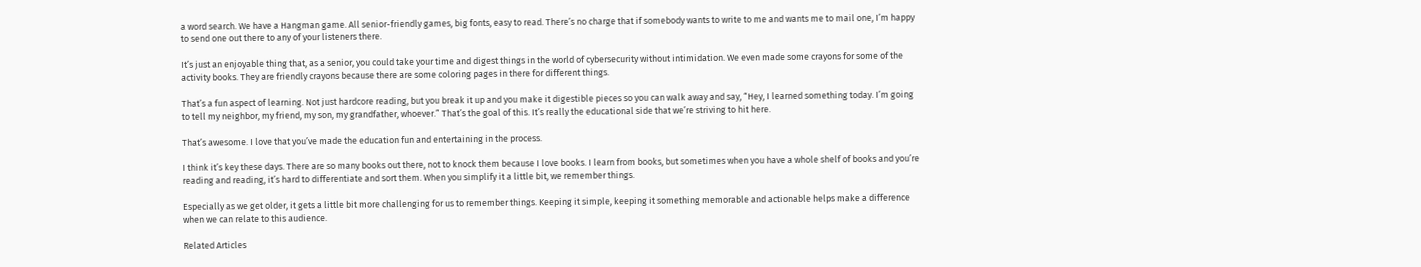a word search. We have a Hangman game. All senior-friendly games, big fonts, easy to read. There’s no charge that if somebody wants to write to me and wants me to mail one, I’m happy to send one out there to any of your listeners there.

It’s just an enjoyable thing that, as a senior, you could take your time and digest things in the world of cybersecurity without intimidation. We even made some crayons for some of the activity books. They are friendly crayons because there are some coloring pages in there for different things.

That’s a fun aspect of learning. Not just hardcore reading, but you break it up and you make it digestible pieces so you can walk away and say, “Hey, I learned something today. I’m going to tell my neighbor, my friend, my son, my grandfather, whoever.” That’s the goal of this. It’s really the educational side that we’re striving to hit here.

That’s awesome. I love that you’ve made the education fun and entertaining in the process.

I think it’s key these days. There are so many books out there, not to knock them because I love books. I learn from books, but sometimes when you have a whole shelf of books and you’re reading and reading, it’s hard to differentiate and sort them. When you simplify it a little bit, we remember things.

Especially as we get older, it gets a little bit more challenging for us to remember things. Keeping it simple, keeping it something memorable and actionable helps make a difference when we can relate to this audience.

Related Articles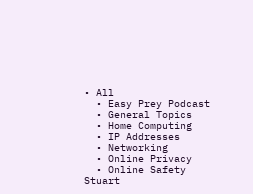• All
  • Easy Prey Podcast
  • General Topics
  • Home Computing
  • IP Addresses
  • Networking
  • Online Privacy
  • Online Safety
Stuart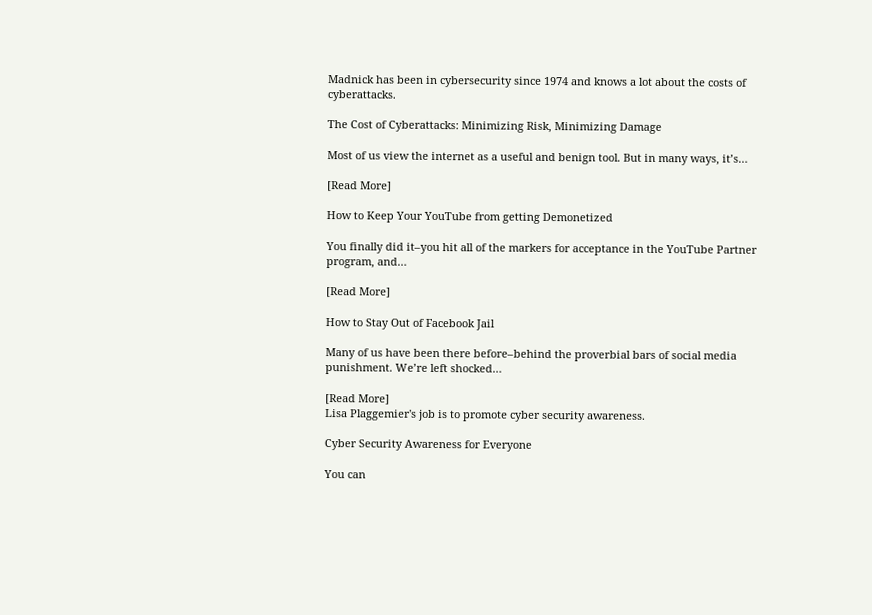Madnick has been in cybersecurity since 1974 and knows a lot about the costs of cyberattacks.

The Cost of Cyberattacks: Minimizing Risk, Minimizing Damage

Most of us view the internet as a useful and benign tool. But in many ways, it’s…

[Read More]

How to Keep Your YouTube from getting Demonetized

You finally did it–you hit all of the markers for acceptance in the YouTube Partner program, and…

[Read More]

How to Stay Out of Facebook Jail

Many of us have been there before–behind the proverbial bars of social media punishment. We’re left shocked…

[Read More]
Lisa Plaggemier's job is to promote cyber security awareness.

Cyber Security Awareness for Everyone

You can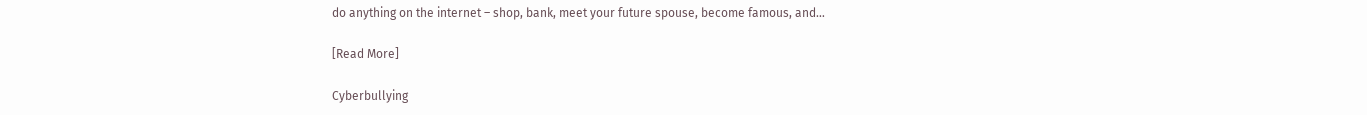do anything on the internet – shop, bank, meet your future spouse, become famous, and…

[Read More]

Cyberbullying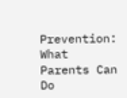Prevention: What Parents Can Do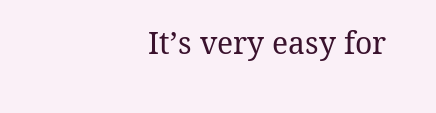It’s very easy for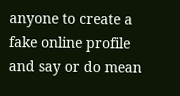anyone to create a fake online profile and say or do mean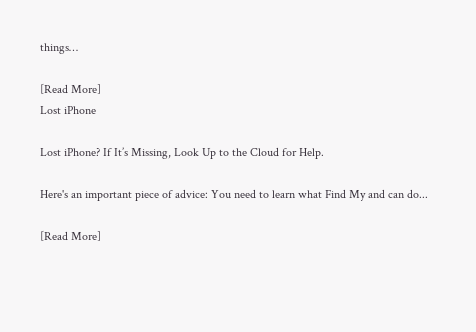things…

[Read More]
Lost iPhone

Lost iPhone? If It’s Missing, Look Up to the Cloud for Help.

Here's an important piece of advice: You need to learn what Find My and can do...

[Read More]